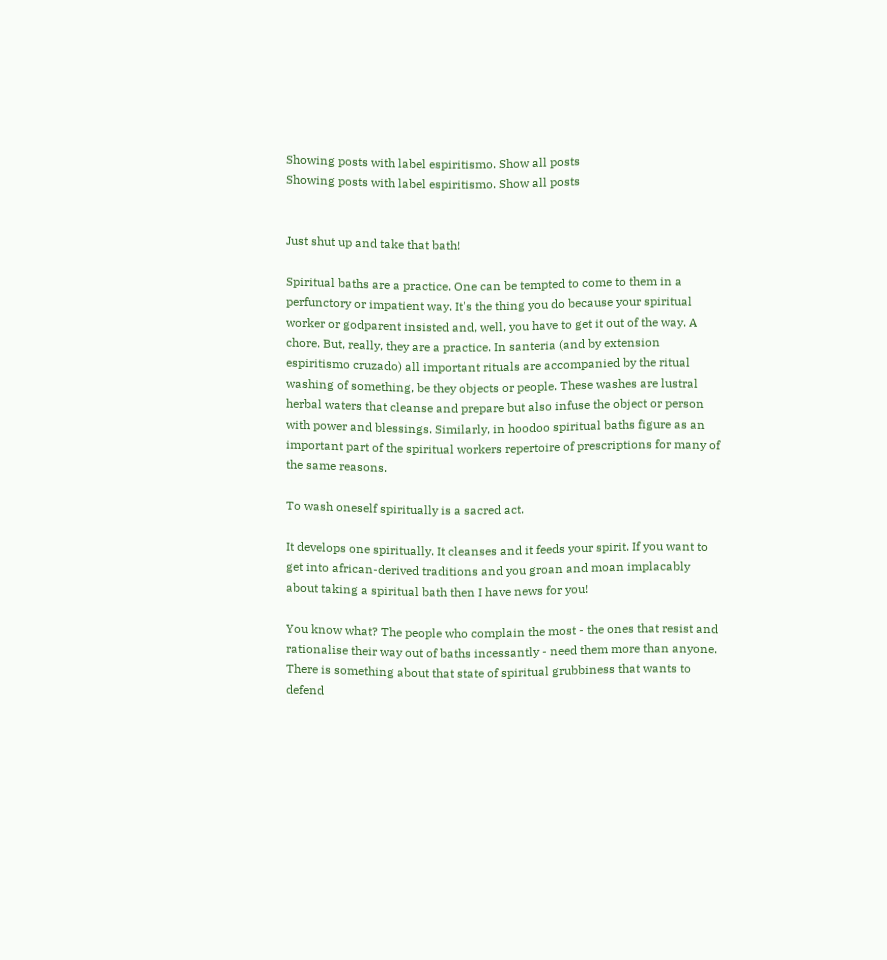Showing posts with label espiritismo. Show all posts
Showing posts with label espiritismo. Show all posts


Just shut up and take that bath!

Spiritual baths are a practice. One can be tempted to come to them in a perfunctory or impatient way. It's the thing you do because your spiritual worker or godparent insisted and, well, you have to get it out of the way. A chore. But, really, they are a practice. In santeria (and by extension espiritismo cruzado) all important rituals are accompanied by the ritual washing of something, be they objects or people. These washes are lustral herbal waters that cleanse and prepare but also infuse the object or person with power and blessings. Similarly, in hoodoo spiritual baths figure as an important part of the spiritual workers repertoire of prescriptions for many of the same reasons.

To wash oneself spiritually is a sacred act.

It develops one spiritually. It cleanses and it feeds your spirit. If you want to get into african-derived traditions and you groan and moan implacably about taking a spiritual bath then I have news for you!

You know what? The people who complain the most - the ones that resist and rationalise their way out of baths incessantly - need them more than anyone. There is something about that state of spiritual grubbiness that wants to defend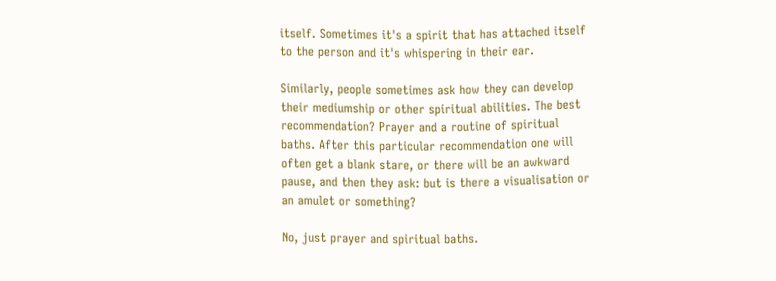itself. Sometimes it's a spirit that has attached itself to the person and it's whispering in their ear.

Similarly, people sometimes ask how they can develop their mediumship or other spiritual abilities. The best recommendation? Prayer and a routine of spiritual baths. After this particular recommendation one will often get a blank stare, or there will be an awkward pause, and then they ask: but is there a visualisation or an amulet or something?

No, just prayer and spiritual baths.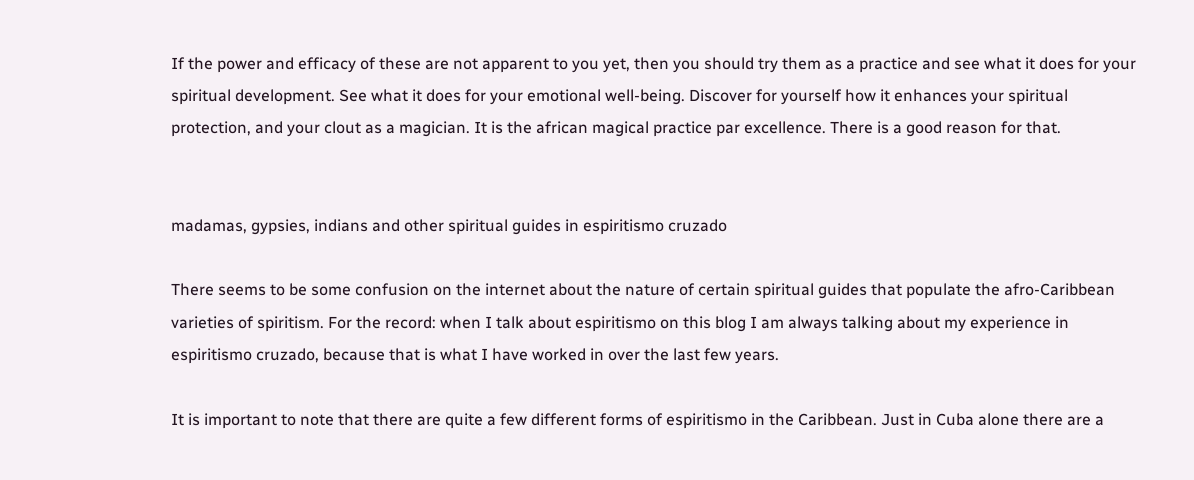If the power and efficacy of these are not apparent to you yet, then you should try them as a practice and see what it does for your spiritual development. See what it does for your emotional well-being. Discover for yourself how it enhances your spiritual protection, and your clout as a magician. It is the african magical practice par excellence. There is a good reason for that.


madamas, gypsies, indians and other spiritual guides in espiritismo cruzado

There seems to be some confusion on the internet about the nature of certain spiritual guides that populate the afro-Caribbean varieties of spiritism. For the record: when I talk about espiritismo on this blog I am always talking about my experience in espiritismo cruzado, because that is what I have worked in over the last few years.

It is important to note that there are quite a few different forms of espiritismo in the Caribbean. Just in Cuba alone there are a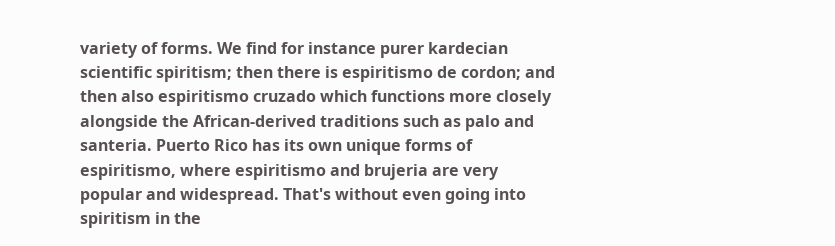variety of forms. We find for instance purer kardecian scientific spiritism; then there is espiritismo de cordon; and then also espiritismo cruzado which functions more closely alongside the African-derived traditions such as palo and santeria. Puerto Rico has its own unique forms of espiritismo, where espiritismo and brujeria are very popular and widespread. That's without even going into spiritism in the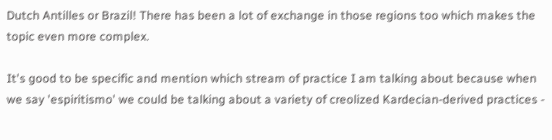Dutch Antilles or Brazil! There has been a lot of exchange in those regions too which makes the topic even more complex.

It's good to be specific and mention which stream of practice I am talking about because when we say 'espiritismo' we could be talking about a variety of creolized Kardecian-derived practices -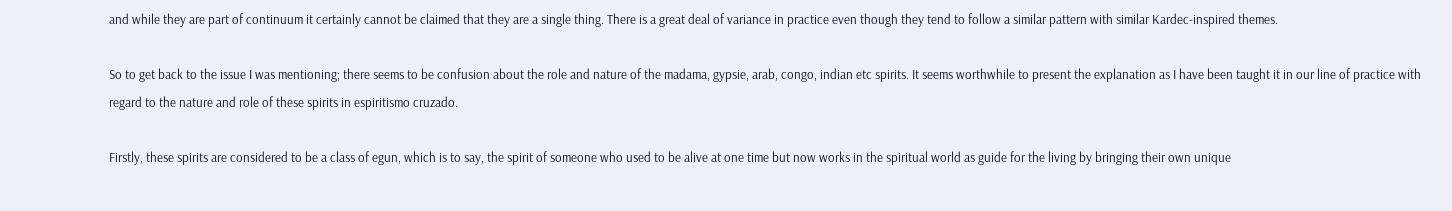and while they are part of continuum it certainly cannot be claimed that they are a single thing. There is a great deal of variance in practice even though they tend to follow a similar pattern with similar Kardec-inspired themes.

So to get back to the issue I was mentioning; there seems to be confusion about the role and nature of the madama, gypsie, arab, congo, indian etc spirits. It seems worthwhile to present the explanation as I have been taught it in our line of practice with regard to the nature and role of these spirits in espiritismo cruzado.

Firstly, these spirits are considered to be a class of egun, which is to say, the spirit of someone who used to be alive at one time but now works in the spiritual world as guide for the living by bringing their own unique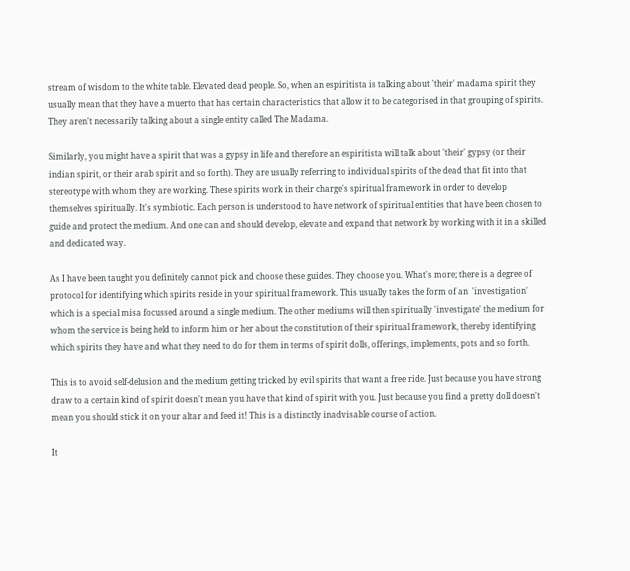stream of wisdom to the white table. Elevated dead people. So, when an espiritista is talking about 'their' madama spirit they usually mean that they have a muerto that has certain characteristics that allow it to be categorised in that grouping of spirits. They aren't necessarily talking about a single entity called The Madama.

Similarly, you might have a spirit that was a gypsy in life and therefore an espiritista will talk about 'their' gypsy (or their indian spirit, or their arab spirit and so forth). They are usually referring to individual spirits of the dead that fit into that stereotype with whom they are working. These spirits work in their charge's spiritual framework in order to develop themselves spiritually. It's symbiotic. Each person is understood to have network of spiritual entities that have been chosen to guide and protect the medium. And one can and should develop, elevate and expand that network by working with it in a skilled and dedicated way.

As I have been taught you definitely cannot pick and choose these guides. They choose you. What's more; there is a degree of protocol for identifying which spirits reside in your spiritual framework. This usually takes the form of an  'investigation' which is a special misa focussed around a single medium. The other mediums will then spiritually 'investigate' the medium for whom the service is being held to inform him or her about the constitution of their spiritual framework, thereby identifying which spirits they have and what they need to do for them in terms of spirit dolls, offerings, implements, pots and so forth.

This is to avoid self-delusion and the medium getting tricked by evil spirits that want a free ride. Just because you have strong draw to a certain kind of spirit doesn't mean you have that kind of spirit with you. Just because you find a pretty doll doesn't mean you should stick it on your altar and feed it! This is a distinctly inadvisable course of action.

It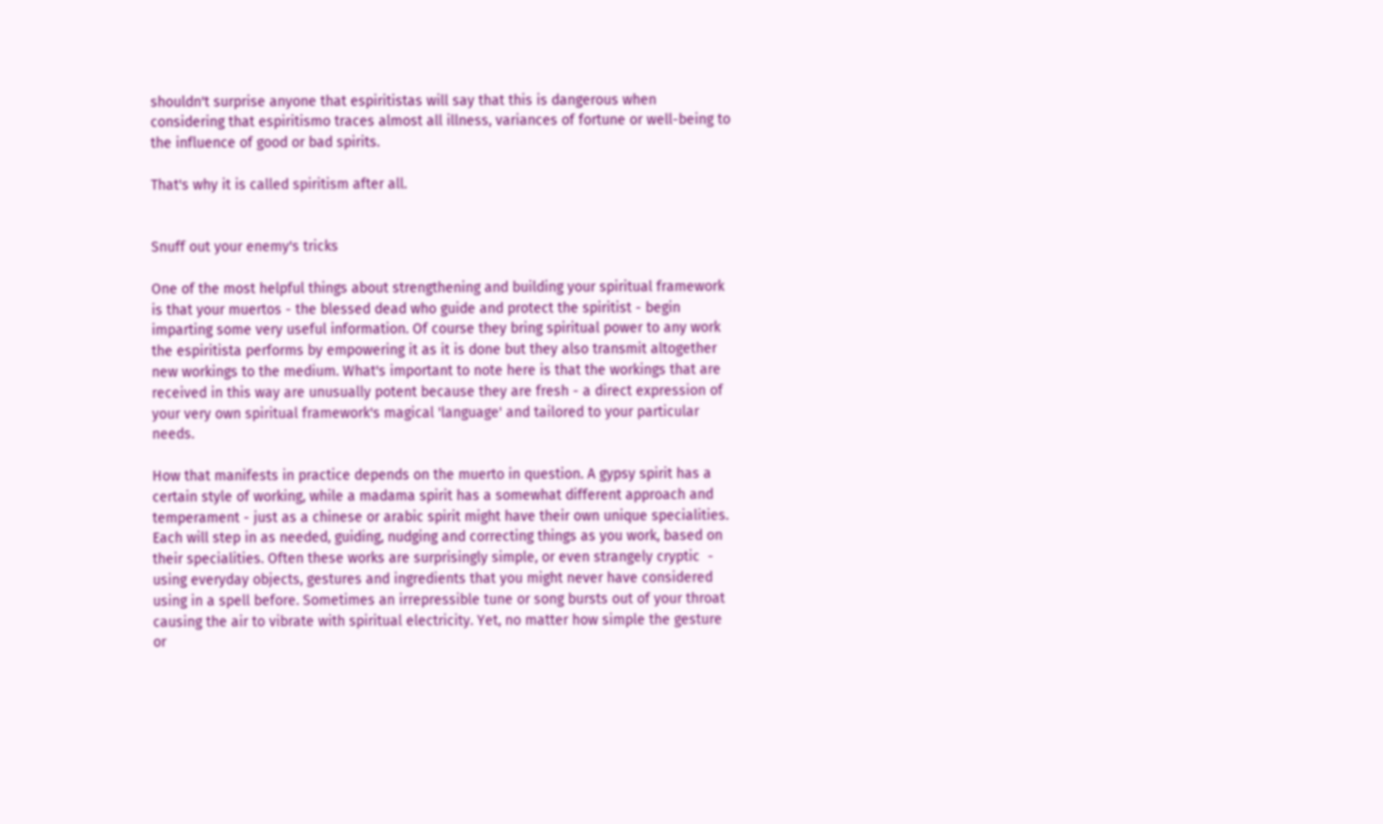shouldn't surprise anyone that espiritistas will say that this is dangerous when considering that espiritismo traces almost all illness, variances of fortune or well-being to the influence of good or bad spirits.

That's why it is called spiritism after all.


Snuff out your enemy's tricks

One of the most helpful things about strengthening and building your spiritual framework is that your muertos - the blessed dead who guide and protect the spiritist - begin imparting some very useful information. Of course they bring spiritual power to any work the espiritista performs by empowering it as it is done but they also transmit altogether new workings to the medium. What's important to note here is that the workings that are received in this way are unusually potent because they are fresh - a direct expression of your very own spiritual framework's magical 'language' and tailored to your particular needs.

How that manifests in practice depends on the muerto in question. A gypsy spirit has a certain style of working, while a madama spirit has a somewhat different approach and temperament - just as a chinese or arabic spirit might have their own unique specialities. Each will step in as needed, guiding, nudging and correcting things as you work, based on their specialities. Often these works are surprisingly simple, or even strangely cryptic  - using everyday objects, gestures and ingredients that you might never have considered using in a spell before. Sometimes an irrepressible tune or song bursts out of your throat causing the air to vibrate with spiritual electricity. Yet, no matter how simple the gesture or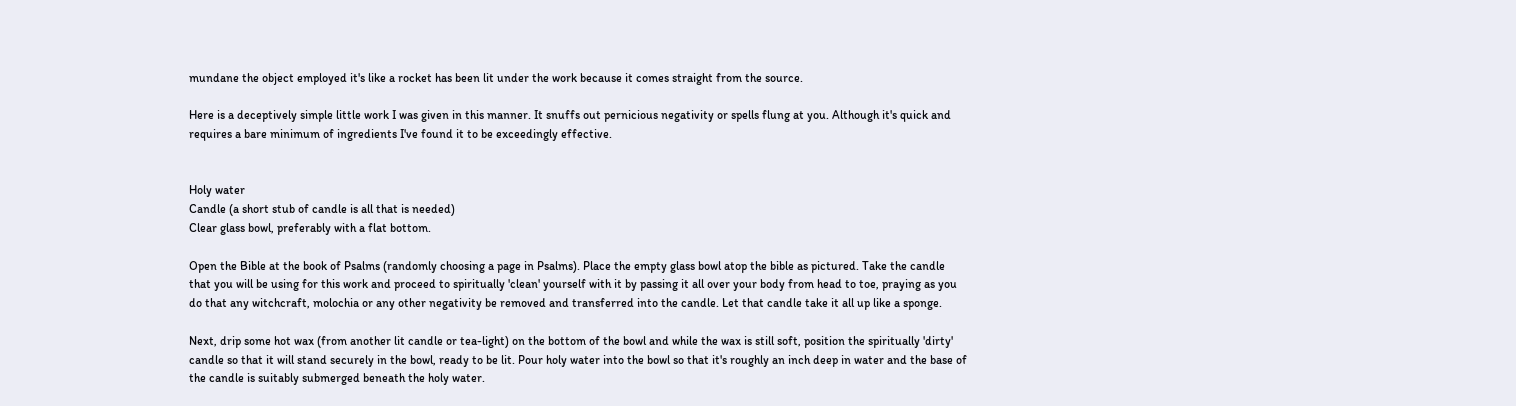mundane the object employed it's like a rocket has been lit under the work because it comes straight from the source.

Here is a deceptively simple little work I was given in this manner. It snuffs out pernicious negativity or spells flung at you. Although it's quick and requires a bare minimum of ingredients I've found it to be exceedingly effective.


Holy water
Candle (a short stub of candle is all that is needed)
Clear glass bowl, preferably with a flat bottom.

Open the Bible at the book of Psalms (randomly choosing a page in Psalms). Place the empty glass bowl atop the bible as pictured. Take the candle that you will be using for this work and proceed to spiritually 'clean' yourself with it by passing it all over your body from head to toe, praying as you do that any witchcraft, molochia or any other negativity be removed and transferred into the candle. Let that candle take it all up like a sponge.

Next, drip some hot wax (from another lit candle or tea-light) on the bottom of the bowl and while the wax is still soft, position the spiritually 'dirty' candle so that it will stand securely in the bowl, ready to be lit. Pour holy water into the bowl so that it's roughly an inch deep in water and the base of the candle is suitably submerged beneath the holy water.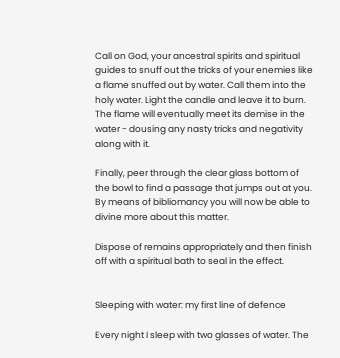Call on God, your ancestral spirits and spiritual guides to snuff out the tricks of your enemies like a flame snuffed out by water. Call them into the holy water. Light the candle and leave it to burn. The flame will eventually meet its demise in the water - dousing any nasty tricks and negativity along with it.

Finally, peer through the clear glass bottom of the bowl to find a passage that jumps out at you. By means of bibliomancy you will now be able to divine more about this matter.

Dispose of remains appropriately and then finish off with a spiritual bath to seal in the effect.


Sleeping with water: my first line of defence

Every night I sleep with two glasses of water. The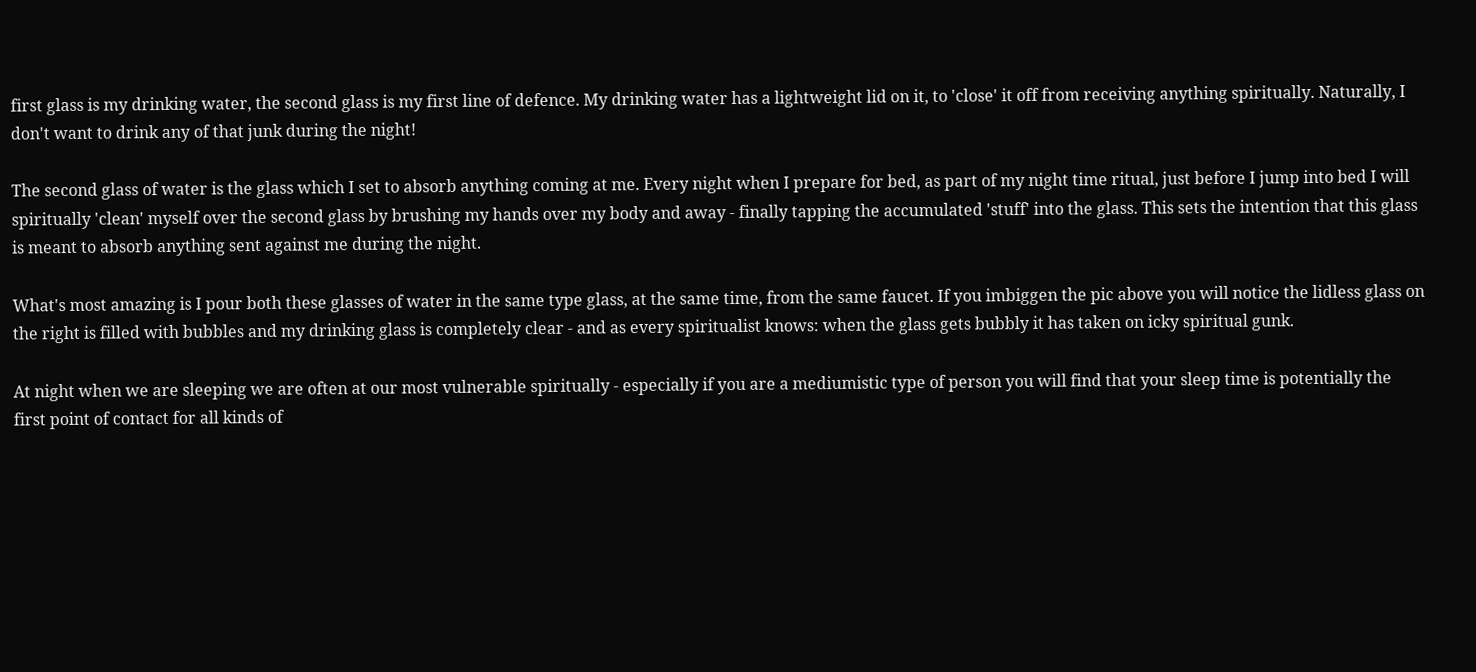first glass is my drinking water, the second glass is my first line of defence. My drinking water has a lightweight lid on it, to 'close' it off from receiving anything spiritually. Naturally, I don't want to drink any of that junk during the night!

The second glass of water is the glass which I set to absorb anything coming at me. Every night when I prepare for bed, as part of my night time ritual, just before I jump into bed I will spiritually 'clean' myself over the second glass by brushing my hands over my body and away - finally tapping the accumulated 'stuff' into the glass. This sets the intention that this glass is meant to absorb anything sent against me during the night.

What's most amazing is I pour both these glasses of water in the same type glass, at the same time, from the same faucet. If you imbiggen the pic above you will notice the lidless glass on the right is filled with bubbles and my drinking glass is completely clear - and as every spiritualist knows: when the glass gets bubbly it has taken on icky spiritual gunk.

At night when we are sleeping we are often at our most vulnerable spiritually - especially if you are a mediumistic type of person you will find that your sleep time is potentially the first point of contact for all kinds of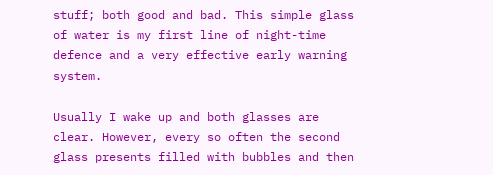stuff; both good and bad. This simple glass of water is my first line of night-time defence and a very effective early warning system.

Usually I wake up and both glasses are clear. However, every so often the second glass presents filled with bubbles and then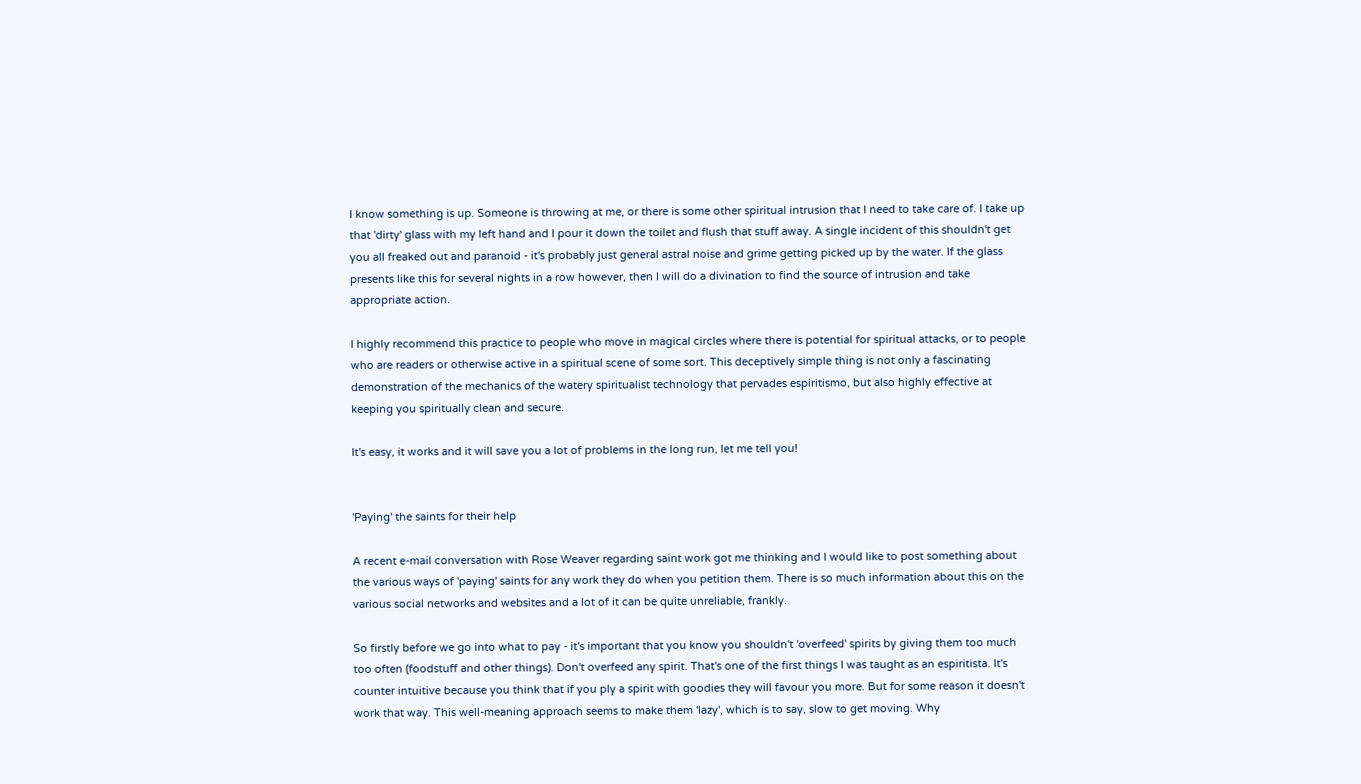I know something is up. Someone is throwing at me, or there is some other spiritual intrusion that I need to take care of. I take up that 'dirty' glass with my left hand and I pour it down the toilet and flush that stuff away. A single incident of this shouldn't get you all freaked out and paranoid - it's probably just general astral noise and grime getting picked up by the water. If the glass presents like this for several nights in a row however, then I will do a divination to find the source of intrusion and take appropriate action.

I highly recommend this practice to people who move in magical circles where there is potential for spiritual attacks, or to people who are readers or otherwise active in a spiritual scene of some sort. This deceptively simple thing is not only a fascinating demonstration of the mechanics of the watery spiritualist technology that pervades espiritismo, but also highly effective at keeping you spiritually clean and secure.

It's easy, it works and it will save you a lot of problems in the long run, let me tell you!


'Paying' the saints for their help

A recent e-mail conversation with Rose Weaver regarding saint work got me thinking and I would like to post something about the various ways of 'paying' saints for any work they do when you petition them. There is so much information about this on the various social networks and websites and a lot of it can be quite unreliable, frankly.

So firstly before we go into what to pay - it's important that you know you shouldn't 'overfeed' spirits by giving them too much too often (foodstuff and other things). Don't overfeed any spirit. That's one of the first things I was taught as an espiritista. It's counter intuitive because you think that if you ply a spirit with goodies they will favour you more. But for some reason it doesn't work that way. This well-meaning approach seems to make them 'lazy', which is to say, slow to get moving. Why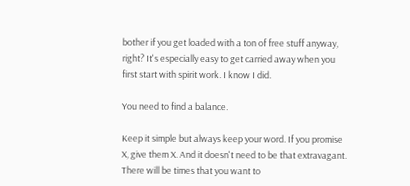bother if you get loaded with a ton of free stuff anyway, right? It's especially easy to get carried away when you first start with spirit work. I know I did.

You need to find a balance.

Keep it simple but always keep your word. If you promise X, give them X. And it doesn't need to be that extravagant. There will be times that you want to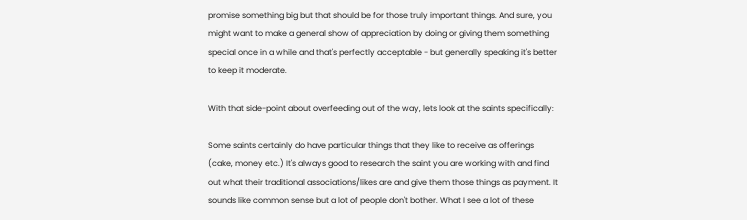promise something big but that should be for those truly important things. And sure, you might want to make a general show of appreciation by doing or giving them something special once in a while and that's perfectly acceptable - but generally speaking it's better to keep it moderate.

With that side-point about overfeeding out of the way, lets look at the saints specifically:

Some saints certainly do have particular things that they like to receive as offerings (cake, money etc.) It's always good to research the saint you are working with and find out what their traditional associations/likes are and give them those things as payment. It sounds like common sense but a lot of people don't bother. What I see a lot of these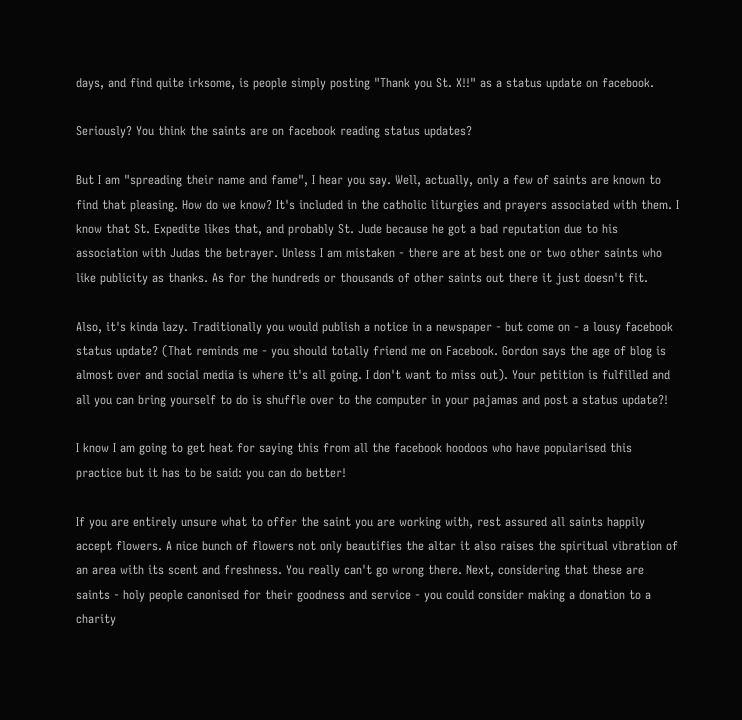days, and find quite irksome, is people simply posting "Thank you St. X!!" as a status update on facebook.

Seriously? You think the saints are on facebook reading status updates?

But I am "spreading their name and fame", I hear you say. Well, actually, only a few of saints are known to find that pleasing. How do we know? It's included in the catholic liturgies and prayers associated with them. I know that St. Expedite likes that, and probably St. Jude because he got a bad reputation due to his association with Judas the betrayer. Unless I am mistaken - there are at best one or two other saints who like publicity as thanks. As for the hundreds or thousands of other saints out there it just doesn't fit.

Also, it's kinda lazy. Traditionally you would publish a notice in a newspaper - but come on - a lousy facebook status update? (That reminds me - you should totally friend me on Facebook. Gordon says the age of blog is almost over and social media is where it's all going. I don't want to miss out). Your petition is fulfilled and all you can bring yourself to do is shuffle over to the computer in your pajamas and post a status update?!

I know I am going to get heat for saying this from all the facebook hoodoos who have popularised this practice but it has to be said: you can do better!

If you are entirely unsure what to offer the saint you are working with, rest assured all saints happily accept flowers. A nice bunch of flowers not only beautifies the altar it also raises the spiritual vibration of an area with its scent and freshness. You really can't go wrong there. Next, considering that these are saints - holy people canonised for their goodness and service - you could consider making a donation to a charity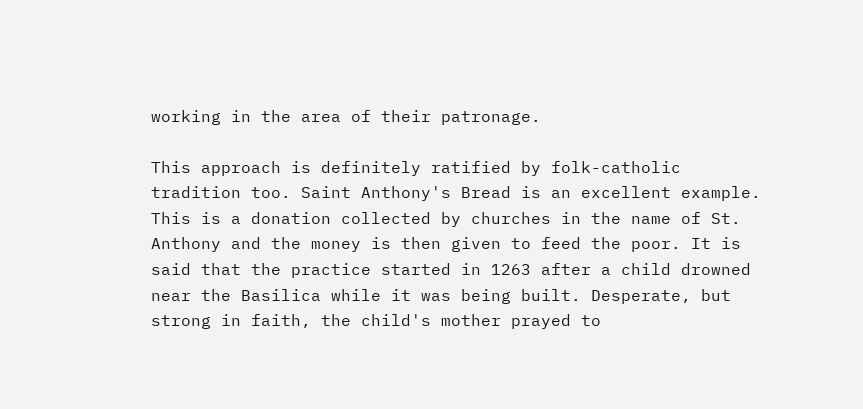working in the area of their patronage.

This approach is definitely ratified by folk-catholic tradition too. Saint Anthony's Bread is an excellent example. This is a donation collected by churches in the name of St. Anthony and the money is then given to feed the poor. It is said that the practice started in 1263 after a child drowned near the Basilica while it was being built. Desperate, but strong in faith, the child's mother prayed to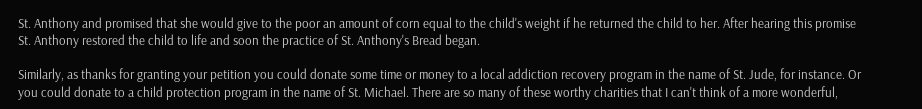St. Anthony and promised that she would give to the poor an amount of corn equal to the child's weight if he returned the child to her. After hearing this promise St. Anthony restored the child to life and soon the practice of St. Anthony's Bread began.

Similarly, as thanks for granting your petition you could donate some time or money to a local addiction recovery program in the name of St. Jude, for instance. Or you could donate to a child protection program in the name of St. Michael. There are so many of these worthy charities that I can't think of a more wonderful,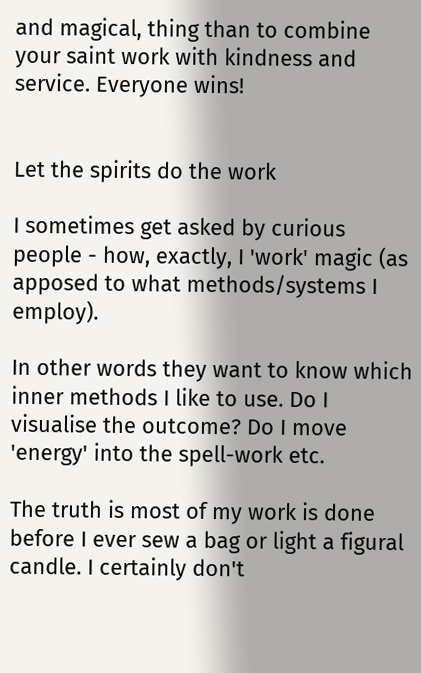and magical, thing than to combine your saint work with kindness and service. Everyone wins!


Let the spirits do the work

I sometimes get asked by curious people - how, exactly, I 'work' magic (as apposed to what methods/systems I employ).

In other words they want to know which inner methods I like to use. Do I visualise the outcome? Do I move 'energy' into the spell-work etc.

The truth is most of my work is done before I ever sew a bag or light a figural candle. I certainly don't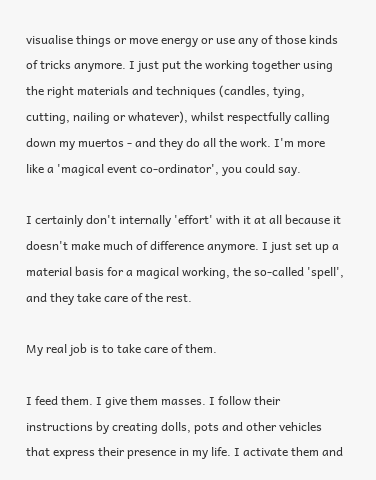visualise things or move energy or use any of those kinds of tricks anymore. I just put the working together using the right materials and techniques (candles, tying, cutting, nailing or whatever), whilst respectfully calling down my muertos - and they do all the work. I'm more like a 'magical event co-ordinator', you could say.

I certainly don't internally 'effort' with it at all because it doesn't make much of difference anymore. I just set up a material basis for a magical working, the so-called 'spell', and they take care of the rest.

My real job is to take care of them.

I feed them. I give them masses. I follow their instructions by creating dolls, pots and other vehicles that express their presence in my life. I activate them and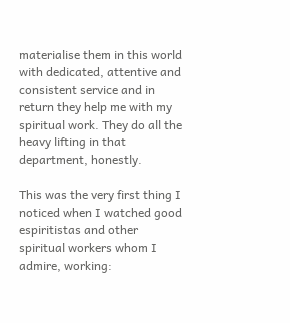materialise them in this world with dedicated, attentive and consistent service and in return they help me with my spiritual work. They do all the heavy lifting in that department, honestly.

This was the very first thing I noticed when I watched good espiritistas and other spiritual workers whom I admire, working: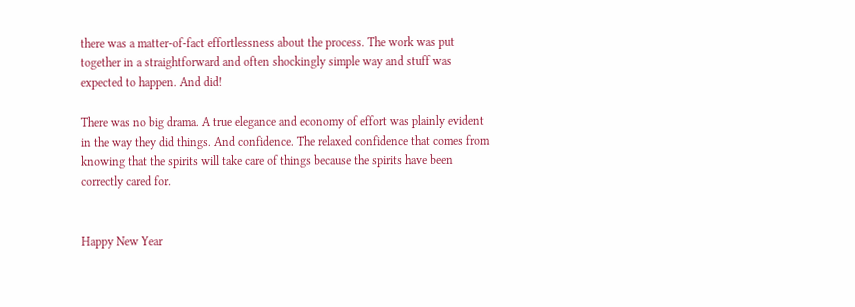there was a matter-of-fact effortlessness about the process. The work was put together in a straightforward and often shockingly simple way and stuff was expected to happen. And did!

There was no big drama. A true elegance and economy of effort was plainly evident in the way they did things. And confidence. The relaxed confidence that comes from knowing that the spirits will take care of things because the spirits have been correctly cared for.


Happy New Year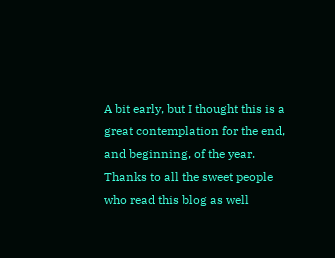A bit early, but I thought this is a great contemplation for the end, and beginning, of the year. Thanks to all the sweet people who read this blog as well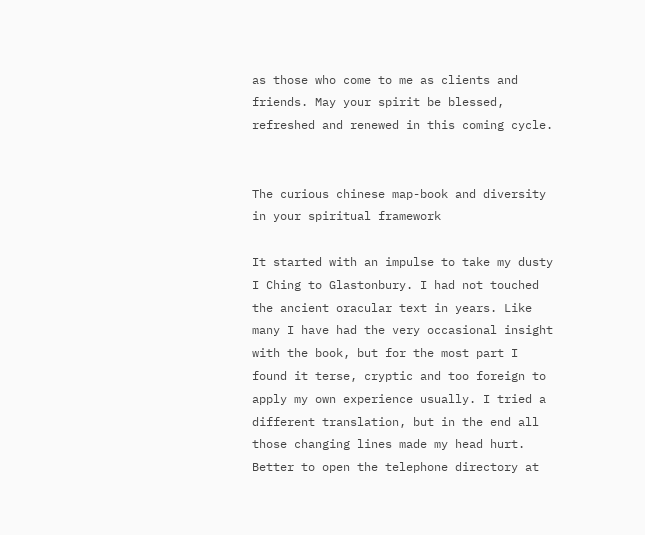as those who come to me as clients and friends. May your spirit be blessed, refreshed and renewed in this coming cycle.


The curious chinese map-book and diversity in your spiritual framework

It started with an impulse to take my dusty I Ching to Glastonbury. I had not touched the ancient oracular text in years. Like many I have had the very occasional insight with the book, but for the most part I found it terse, cryptic and too foreign to apply my own experience usually. I tried a different translation, but in the end all those changing lines made my head hurt. Better to open the telephone directory at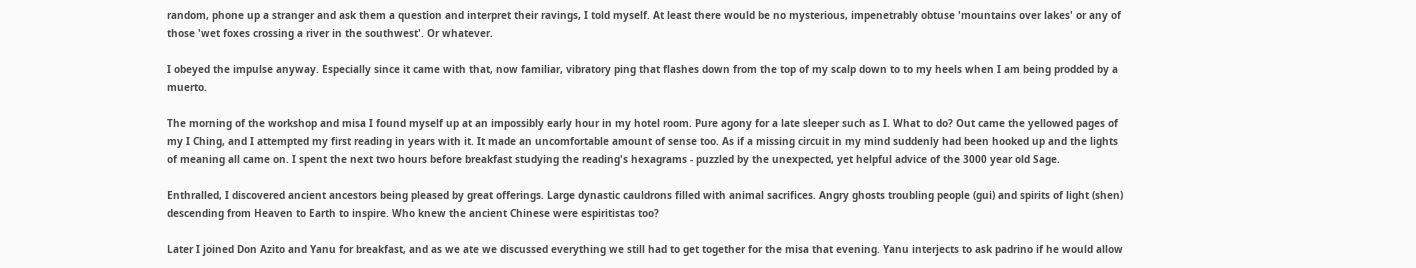random, phone up a stranger and ask them a question and interpret their ravings, I told myself. At least there would be no mysterious, impenetrably obtuse 'mountains over lakes' or any of those 'wet foxes crossing a river in the southwest'. Or whatever.

I obeyed the impulse anyway. Especially since it came with that, now familiar, vibratory ping that flashes down from the top of my scalp down to to my heels when I am being prodded by a muerto.

The morning of the workshop and misa I found myself up at an impossibly early hour in my hotel room. Pure agony for a late sleeper such as I. What to do? Out came the yellowed pages of my I Ching, and I attempted my first reading in years with it. It made an uncomfortable amount of sense too. As if a missing circuit in my mind suddenly had been hooked up and the lights of meaning all came on. I spent the next two hours before breakfast studying the reading's hexagrams - puzzled by the unexpected, yet helpful advice of the 3000 year old Sage.

Enthralled, I discovered ancient ancestors being pleased by great offerings. Large dynastic cauldrons filled with animal sacrifices. Angry ghosts troubling people (gui) and spirits of light (shen) descending from Heaven to Earth to inspire. Who knew the ancient Chinese were espiritistas too?

Later I joined Don Azito and Yanu for breakfast, and as we ate we discussed everything we still had to get together for the misa that evening. Yanu interjects to ask padrino if he would allow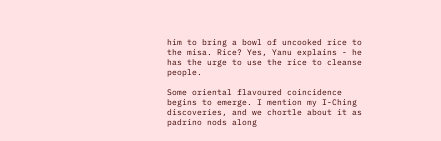him to bring a bowl of uncooked rice to the misa. Rice? Yes, Yanu explains - he has the urge to use the rice to cleanse people.

Some oriental flavoured coincidence begins to emerge. I mention my I-Ching discoveries, and we chortle about it as padrino nods along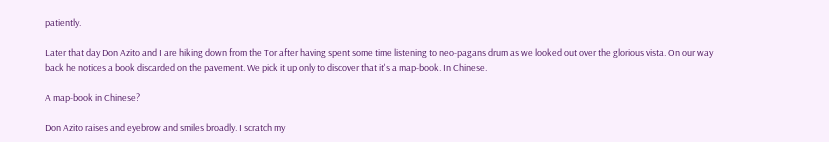patiently.

Later that day Don Azito and I are hiking down from the Tor after having spent some time listening to neo-pagans drum as we looked out over the glorious vista. On our way back he notices a book discarded on the pavement. We pick it up only to discover that it's a map-book. In Chinese.

A map-book in Chinese?

Don Azito raises and eyebrow and smiles broadly. I scratch my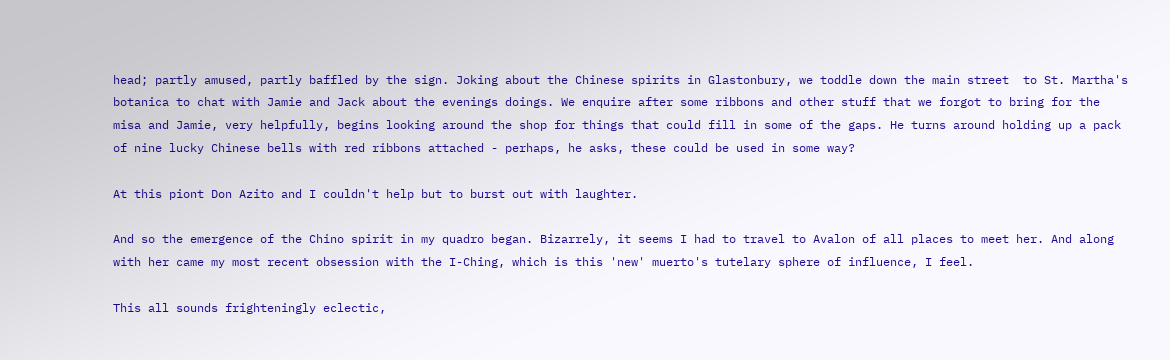head; partly amused, partly baffled by the sign. Joking about the Chinese spirits in Glastonbury, we toddle down the main street  to St. Martha's botanica to chat with Jamie and Jack about the evenings doings. We enquire after some ribbons and other stuff that we forgot to bring for the misa and Jamie, very helpfully, begins looking around the shop for things that could fill in some of the gaps. He turns around holding up a pack of nine lucky Chinese bells with red ribbons attached - perhaps, he asks, these could be used in some way?

At this piont Don Azito and I couldn't help but to burst out with laughter.

And so the emergence of the Chino spirit in my quadro began. Bizarrely, it seems I had to travel to Avalon of all places to meet her. And along with her came my most recent obsession with the I-Ching, which is this 'new' muerto's tutelary sphere of influence, I feel.

This all sounds frighteningly eclectic,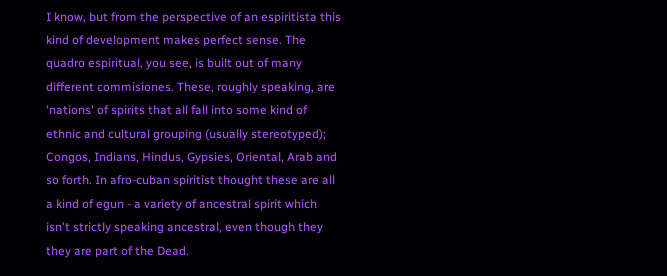I know, but from the perspective of an espiritista this kind of development makes perfect sense. The quadro espiritual, you see, is built out of many different commisiones. These, roughly speaking, are 'nations' of spirits that all fall into some kind of ethnic and cultural grouping (usually stereotyped); Congos, Indians, Hindus, Gypsies, Oriental, Arab and so forth. In afro-cuban spiritist thought these are all a kind of egun - a variety of ancestral spirit which isn't strictly speaking ancestral, even though they they are part of the Dead.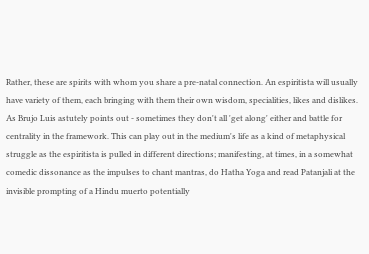Rather, these are spirits with whom you share a pre-natal connection. An espiritista will usually have variety of them, each bringing with them their own wisdom, specialities, likes and dislikes. As Brujo Luis astutely points out - sometimes they don't all 'get along' either and battle for centrality in the framework. This can play out in the medium's life as a kind of metaphysical struggle as the espiritista is pulled in different directions; manifesting, at times, in a somewhat comedic dissonance as the impulses to chant mantras, do Hatha Yoga and read Patanjali at the invisible prompting of a Hindu muerto potentially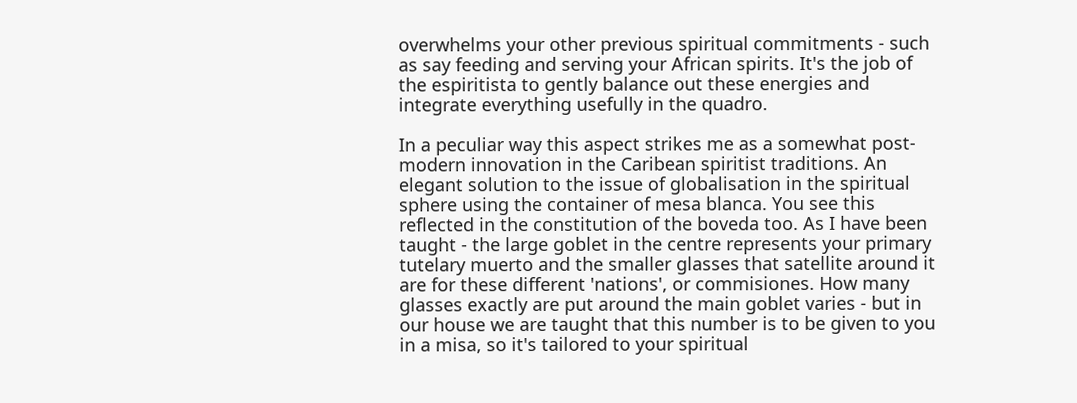overwhelms your other previous spiritual commitments - such as say feeding and serving your African spirits. It's the job of the espiritista to gently balance out these energies and integrate everything usefully in the quadro.

In a peculiar way this aspect strikes me as a somewhat post-modern innovation in the Caribean spiritist traditions. An elegant solution to the issue of globalisation in the spiritual sphere using the container of mesa blanca. You see this reflected in the constitution of the boveda too. As I have been taught - the large goblet in the centre represents your primary tutelary muerto and the smaller glasses that satellite around it are for these different 'nations', or commisiones. How many glasses exactly are put around the main goblet varies - but in our house we are taught that this number is to be given to you in a misa, so it's tailored to your spiritual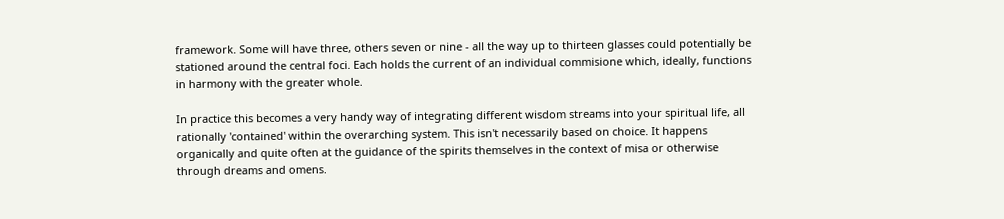framework. Some will have three, others seven or nine - all the way up to thirteen glasses could potentially be stationed around the central foci. Each holds the current of an individual commisione which, ideally, functions in harmony with the greater whole.

In practice this becomes a very handy way of integrating different wisdom streams into your spiritual life, all rationally 'contained' within the overarching system. This isn't necessarily based on choice. It happens organically and quite often at the guidance of the spirits themselves in the context of misa or otherwise through dreams and omens.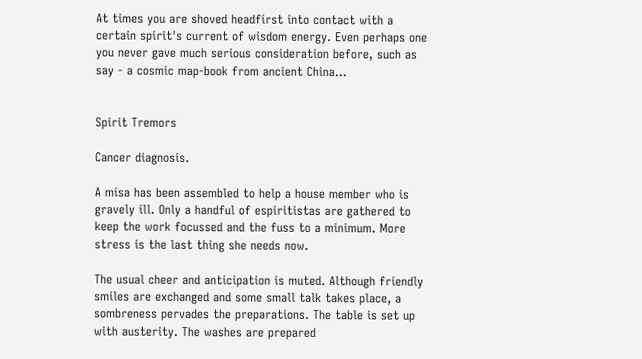At times you are shoved headfirst into contact with a certain spirit's current of wisdom energy. Even perhaps one you never gave much serious consideration before, such as say - a cosmic map-book from ancient China...


Spirit Tremors

Cancer diagnosis.

A misa has been assembled to help a house member who is gravely ill. Only a handful of espiritistas are gathered to keep the work focussed and the fuss to a minimum. More stress is the last thing she needs now.

The usual cheer and anticipation is muted. Although friendly smiles are exchanged and some small talk takes place, a sombreness pervades the preparations. The table is set up with austerity. The washes are prepared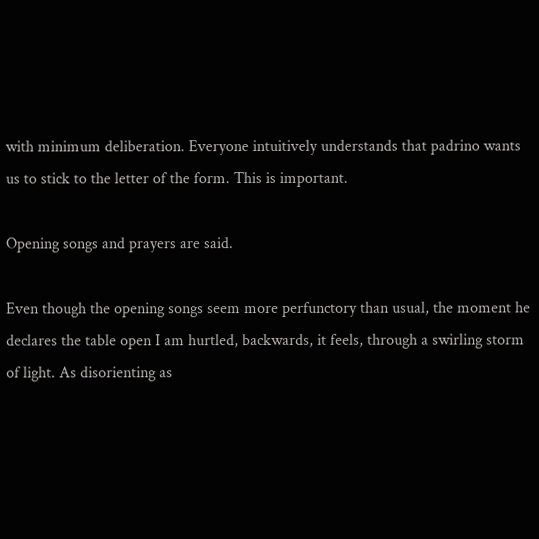with minimum deliberation. Everyone intuitively understands that padrino wants us to stick to the letter of the form. This is important.

Opening songs and prayers are said.

Even though the opening songs seem more perfunctory than usual, the moment he declares the table open I am hurtled, backwards, it feels, through a swirling storm of light. As disorienting as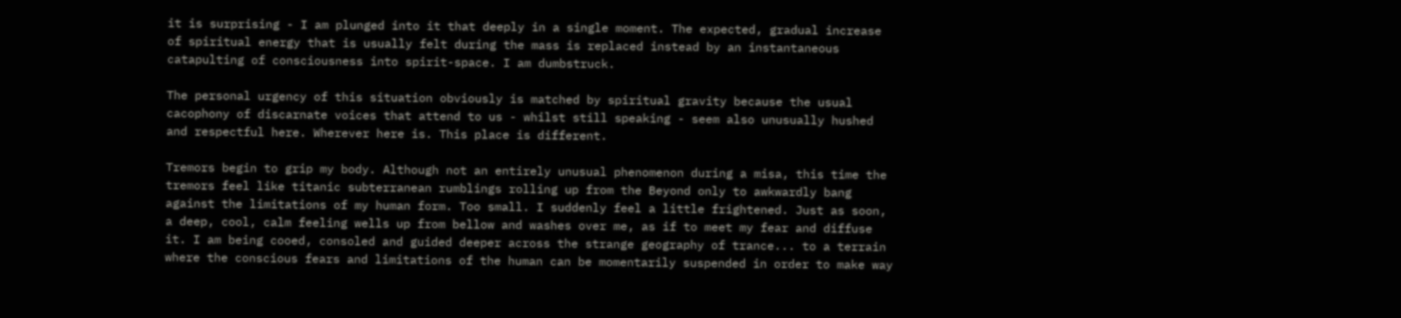it is surprising - I am plunged into it that deeply in a single moment. The expected, gradual increase of spiritual energy that is usually felt during the mass is replaced instead by an instantaneous catapulting of consciousness into spirit-space. I am dumbstruck.

The personal urgency of this situation obviously is matched by spiritual gravity because the usual cacophony of discarnate voices that attend to us - whilst still speaking - seem also unusually hushed and respectful here. Wherever here is. This place is different.

Tremors begin to grip my body. Although not an entirely unusual phenomenon during a misa, this time the tremors feel like titanic subterranean rumblings rolling up from the Beyond only to awkwardly bang against the limitations of my human form. Too small. I suddenly feel a little frightened. Just as soon, a deep, cool, calm feeling wells up from bellow and washes over me, as if to meet my fear and diffuse it. I am being cooed, consoled and guided deeper across the strange geography of trance... to a terrain where the conscious fears and limitations of the human can be momentarily suspended in order to make way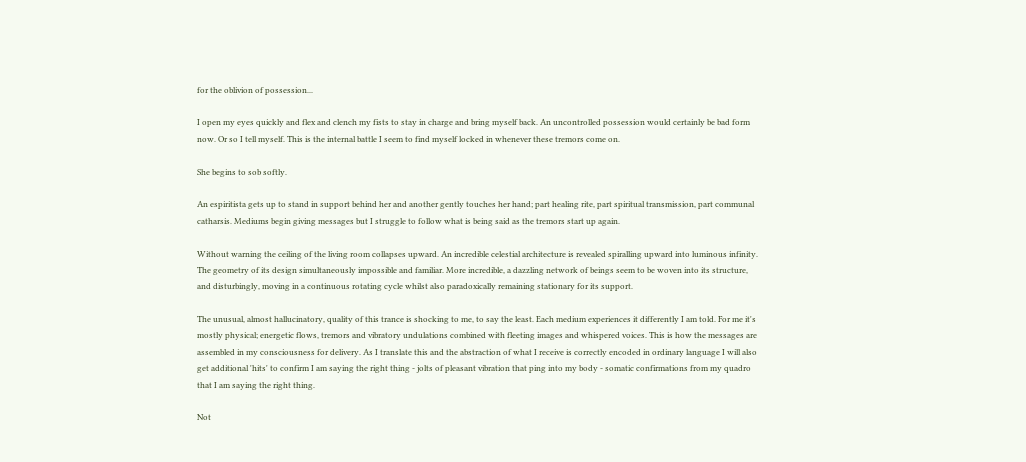for the oblivion of possession...

I open my eyes quickly and flex and clench my fists to stay in charge and bring myself back. An uncontrolled possession would certainly be bad form now. Or so I tell myself. This is the internal battle I seem to find myself locked in whenever these tremors come on.

She begins to sob softly.

An espiritista gets up to stand in support behind her and another gently touches her hand; part healing rite, part spiritual transmission, part communal catharsis. Mediums begin giving messages but I struggle to follow what is being said as the tremors start up again.

Without warning the ceiling of the living room collapses upward. An incredible celestial architecture is revealed spiralling upward into luminous infinity. The geometry of its design simultaneously impossible and familiar. More incredible, a dazzling network of beings seem to be woven into its structure, and disturbingly, moving in a continuous rotating cycle whilst also paradoxically remaining stationary for its support.

The unusual, almost hallucinatory, quality of this trance is shocking to me, to say the least. Each medium experiences it differently I am told. For me it's mostly physical; energetic flows, tremors and vibratory undulations combined with fleeting images and whispered voices. This is how the messages are assembled in my consciousness for delivery. As I translate this and the abstraction of what I receive is correctly encoded in ordinary language I will also get additional 'hits' to confirm I am saying the right thing - jolts of pleasant vibration that ping into my body - somatic confirmations from my quadro that I am saying the right thing.

Not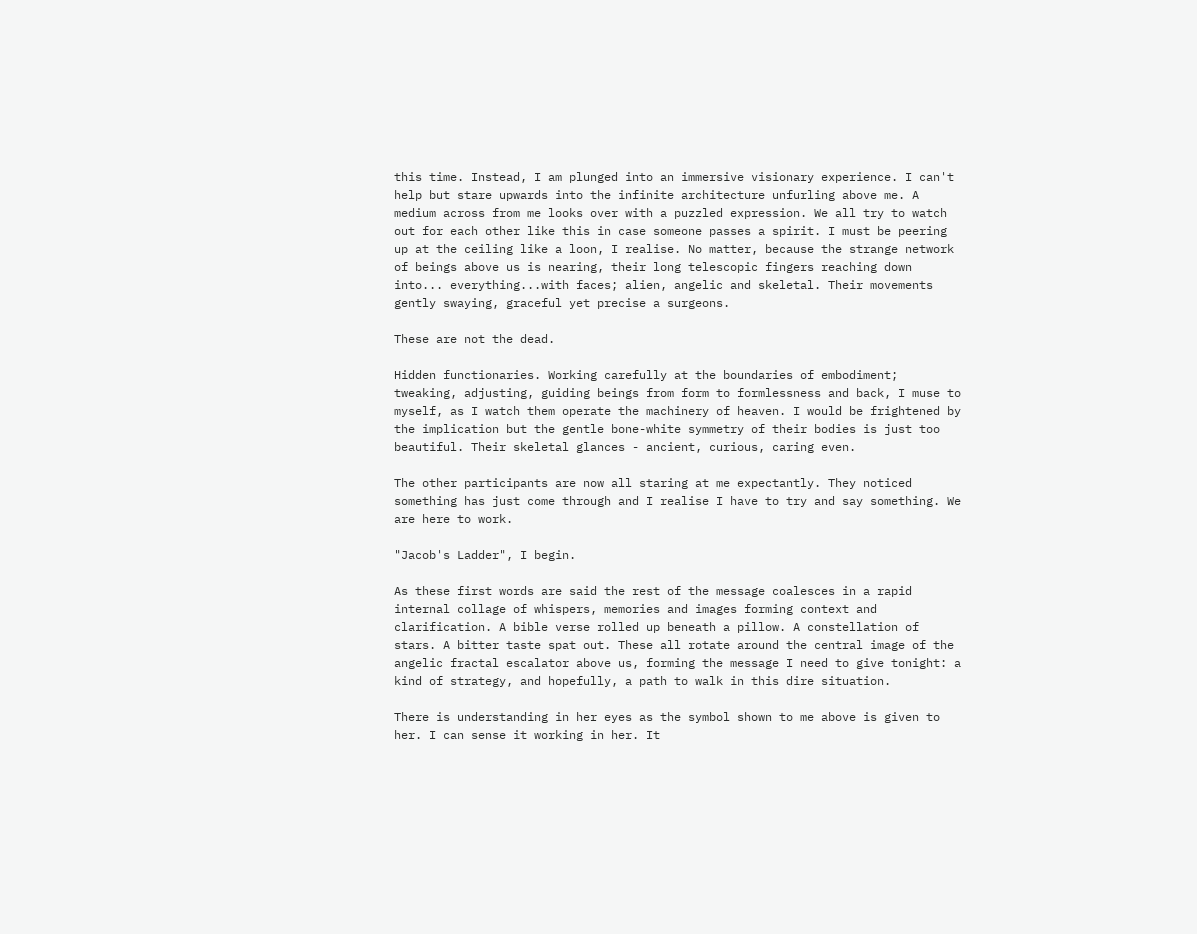this time. Instead, I am plunged into an immersive visionary experience. I can't help but stare upwards into the infinite architecture unfurling above me. A medium across from me looks over with a puzzled expression. We all try to watch out for each other like this in case someone passes a spirit. I must be peering up at the ceiling like a loon, I realise. No matter, because the strange network of beings above us is nearing, their long telescopic fingers reaching down into... everything...with faces; alien, angelic and skeletal. Their movements gently swaying, graceful yet precise a surgeons.

These are not the dead.

Hidden functionaries. Working carefully at the boundaries of embodiment; tweaking, adjusting, guiding beings from form to formlessness and back, I muse to myself, as I watch them operate the machinery of heaven. I would be frightened by the implication but the gentle bone-white symmetry of their bodies is just too beautiful. Their skeletal glances - ancient, curious, caring even.

The other participants are now all staring at me expectantly. They noticed something has just come through and I realise I have to try and say something. We are here to work.

"Jacob's Ladder", I begin.

As these first words are said the rest of the message coalesces in a rapid internal collage of whispers, memories and images forming context and clarification. A bible verse rolled up beneath a pillow. A constellation of stars. A bitter taste spat out. These all rotate around the central image of the angelic fractal escalator above us, forming the message I need to give tonight: a kind of strategy, and hopefully, a path to walk in this dire situation.

There is understanding in her eyes as the symbol shown to me above is given to her. I can sense it working in her. It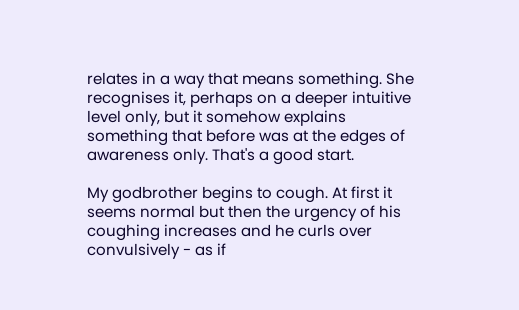relates in a way that means something. She recognises it, perhaps on a deeper intuitive level only, but it somehow explains something that before was at the edges of awareness only. That's a good start.

My godbrother begins to cough. At first it seems normal but then the urgency of his coughing increases and he curls over convulsively - as if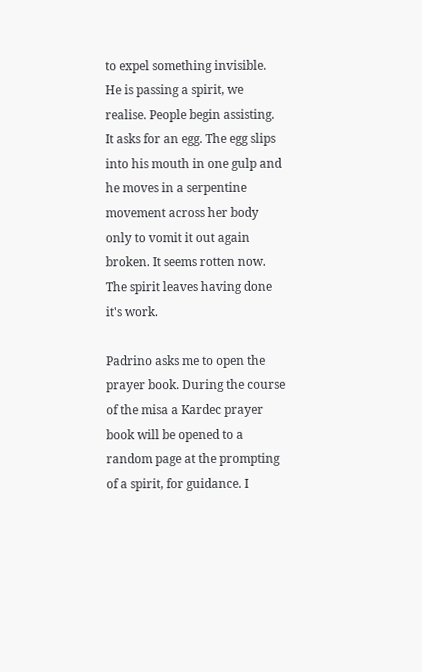to expel something invisible. He is passing a spirit, we realise. People begin assisting. It asks for an egg. The egg slips into his mouth in one gulp and he moves in a serpentine movement across her body only to vomit it out again broken. It seems rotten now. The spirit leaves having done it's work.

Padrino asks me to open the prayer book. During the course of the misa a Kardec prayer book will be opened to a random page at the prompting of a spirit, for guidance. I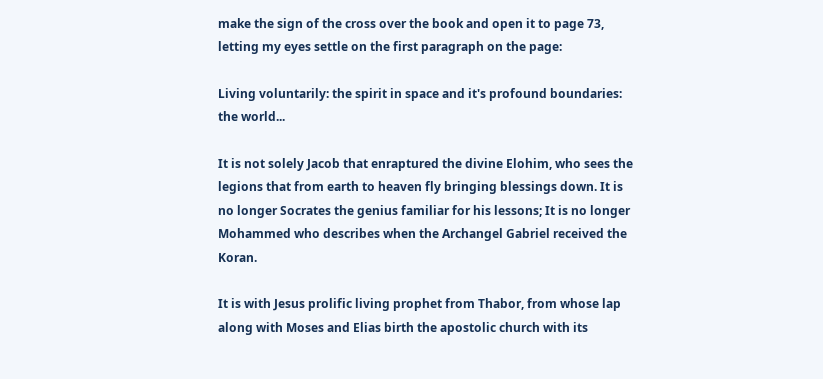make the sign of the cross over the book and open it to page 73, letting my eyes settle on the first paragraph on the page:

Living voluntarily: the spirit in space and it's profound boundaries: the world...

It is not solely Jacob that enraptured the divine Elohim, who sees the legions that from earth to heaven fly bringing blessings down. It is no longer Socrates the genius familiar for his lessons; It is no longer Mohammed who describes when the Archangel Gabriel received the Koran.

It is with Jesus prolific living prophet from Thabor, from whose lap along with Moses and Elias birth the apostolic church with its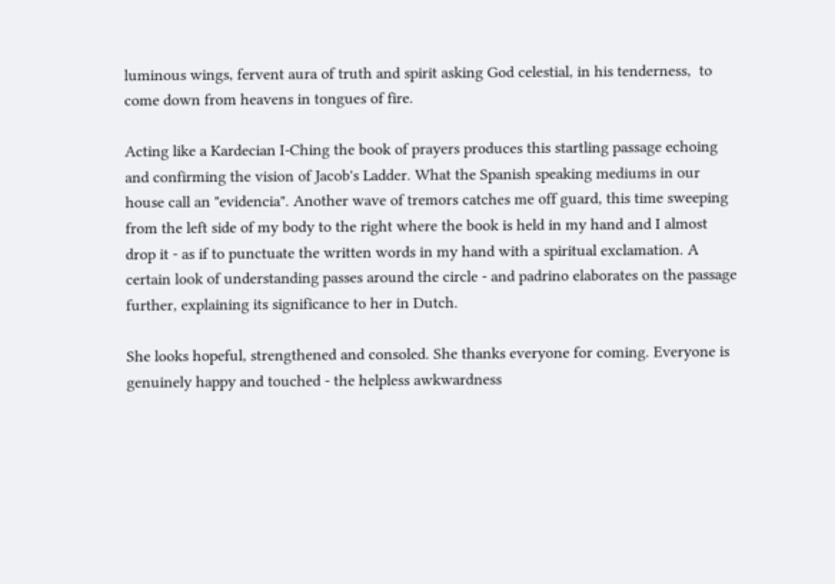luminous wings, fervent aura of truth and spirit asking God celestial, in his tenderness,  to come down from heavens in tongues of fire.

Acting like a Kardecian I-Ching the book of prayers produces this startling passage echoing and confirming the vision of Jacob's Ladder. What the Spanish speaking mediums in our house call an "evidencia". Another wave of tremors catches me off guard, this time sweeping from the left side of my body to the right where the book is held in my hand and I almost drop it - as if to punctuate the written words in my hand with a spiritual exclamation. A certain look of understanding passes around the circle - and padrino elaborates on the passage further, explaining its significance to her in Dutch.

She looks hopeful, strengthened and consoled. She thanks everyone for coming. Everyone is genuinely happy and touched - the helpless awkwardness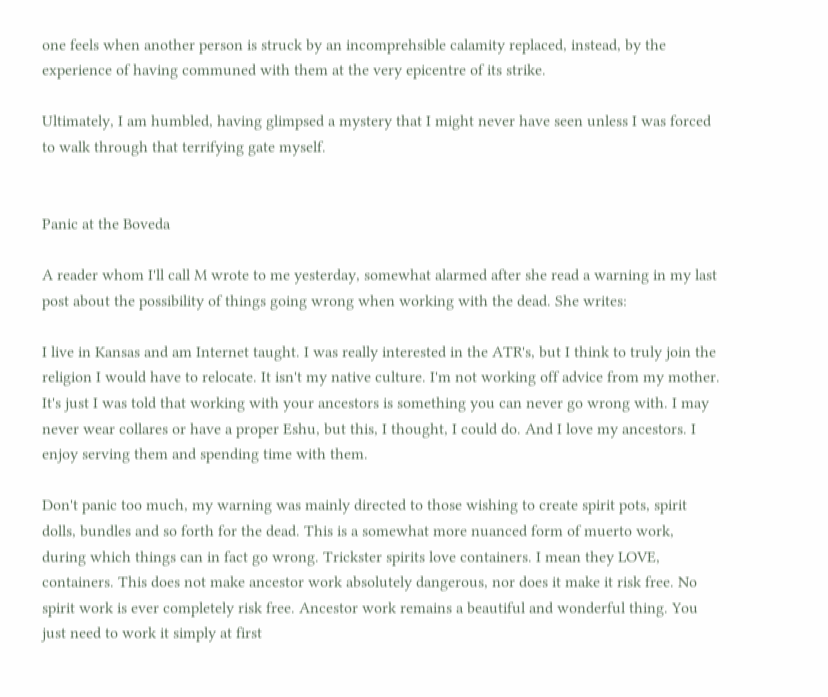one feels when another person is struck by an incomprehsible calamity replaced, instead, by the experience of having communed with them at the very epicentre of its strike.

Ultimately, I am humbled, having glimpsed a mystery that I might never have seen unless I was forced to walk through that terrifying gate myself.


Panic at the Boveda

A reader whom I'll call M wrote to me yesterday, somewhat alarmed after she read a warning in my last post about the possibility of things going wrong when working with the dead. She writes:

I live in Kansas and am Internet taught. I was really interested in the ATR's, but I think to truly join the religion I would have to relocate. It isn't my native culture. I'm not working off advice from my mother. It's just I was told that working with your ancestors is something you can never go wrong with. I may never wear collares or have a proper Eshu, but this, I thought, I could do. And I love my ancestors. I enjoy serving them and spending time with them.

Don't panic too much, my warning was mainly directed to those wishing to create spirit pots, spirit dolls, bundles and so forth for the dead. This is a somewhat more nuanced form of muerto work, during which things can in fact go wrong. Trickster spirits love containers. I mean they LOVE, containers. This does not make ancestor work absolutely dangerous, nor does it make it risk free. No spirit work is ever completely risk free. Ancestor work remains a beautiful and wonderful thing. You just need to work it simply at first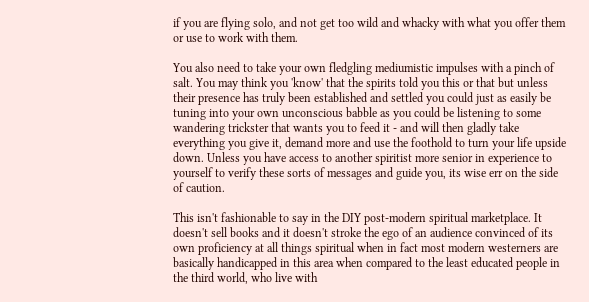if you are flying solo, and not get too wild and whacky with what you offer them or use to work with them.

You also need to take your own fledgling mediumistic impulses with a pinch of salt. You may think you 'know' that the spirits told you this or that but unless their presence has truly been established and settled you could just as easily be tuning into your own unconscious babble as you could be listening to some wandering trickster that wants you to feed it - and will then gladly take everything you give it, demand more and use the foothold to turn your life upside down. Unless you have access to another spiritist more senior in experience to yourself to verify these sorts of messages and guide you, its wise err on the side of caution.

This isn't fashionable to say in the DIY post-modern spiritual marketplace. It doesn't sell books and it doesn't stroke the ego of an audience convinced of its own proficiency at all things spiritual when in fact most modern westerners are basically handicapped in this area when compared to the least educated people in the third world, who live with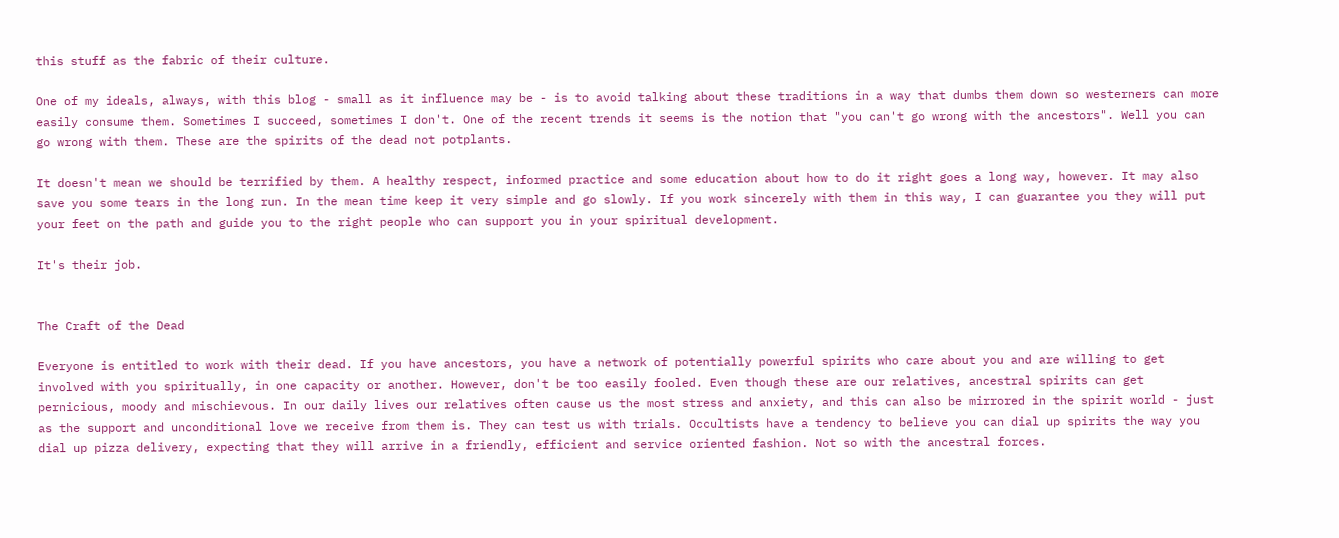this stuff as the fabric of their culture.

One of my ideals, always, with this blog - small as it influence may be - is to avoid talking about these traditions in a way that dumbs them down so westerners can more easily consume them. Sometimes I succeed, sometimes I don't. One of the recent trends it seems is the notion that "you can't go wrong with the ancestors". Well you can go wrong with them. These are the spirits of the dead not potplants.

It doesn't mean we should be terrified by them. A healthy respect, informed practice and some education about how to do it right goes a long way, however. It may also save you some tears in the long run. In the mean time keep it very simple and go slowly. If you work sincerely with them in this way, I can guarantee you they will put your feet on the path and guide you to the right people who can support you in your spiritual development.

It's their job.


The Craft of the Dead

Everyone is entitled to work with their dead. If you have ancestors, you have a network of potentially powerful spirits who care about you and are willing to get involved with you spiritually, in one capacity or another. However, don't be too easily fooled. Even though these are our relatives, ancestral spirits can get pernicious, moody and mischievous. In our daily lives our relatives often cause us the most stress and anxiety, and this can also be mirrored in the spirit world - just as the support and unconditional love we receive from them is. They can test us with trials. Occultists have a tendency to believe you can dial up spirits the way you dial up pizza delivery, expecting that they will arrive in a friendly, efficient and service oriented fashion. Not so with the ancestral forces.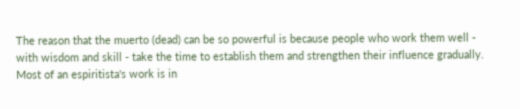The reason that the muerto (dead) can be so powerful is because people who work them well - with wisdom and skill - take the time to establish them and strengthen their influence gradually. Most of an espiritista's work is in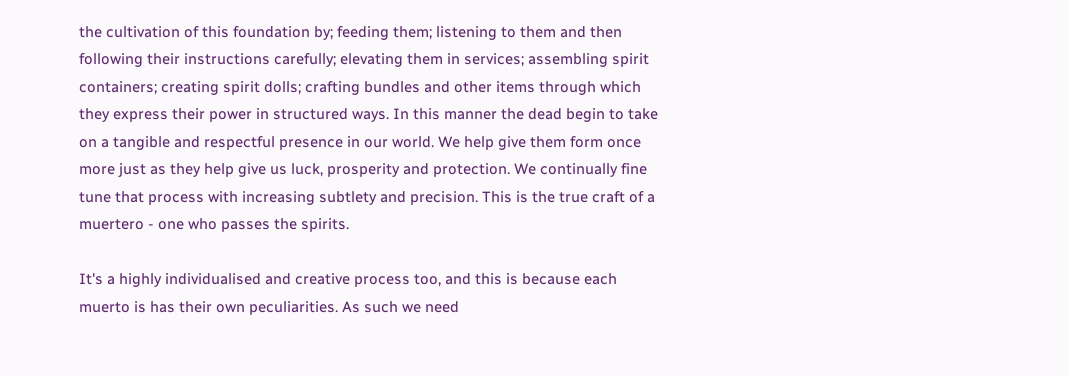the cultivation of this foundation by; feeding them; listening to them and then following their instructions carefully; elevating them in services; assembling spirit containers; creating spirit dolls; crafting bundles and other items through which they express their power in structured ways. In this manner the dead begin to take on a tangible and respectful presence in our world. We help give them form once more just as they help give us luck, prosperity and protection. We continually fine tune that process with increasing subtlety and precision. This is the true craft of a muertero - one who passes the spirits.

It's a highly individualised and creative process too, and this is because each muerto is has their own peculiarities. As such we need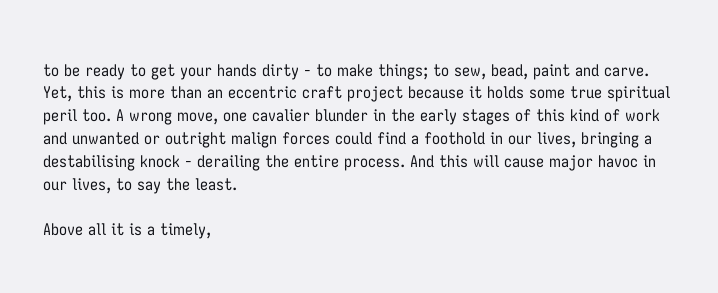to be ready to get your hands dirty - to make things; to sew, bead, paint and carve. Yet, this is more than an eccentric craft project because it holds some true spiritual peril too. A wrong move, one cavalier blunder in the early stages of this kind of work and unwanted or outright malign forces could find a foothold in our lives, bringing a destabilising knock - derailing the entire process. And this will cause major havoc in our lives, to say the least.

Above all it is a timely,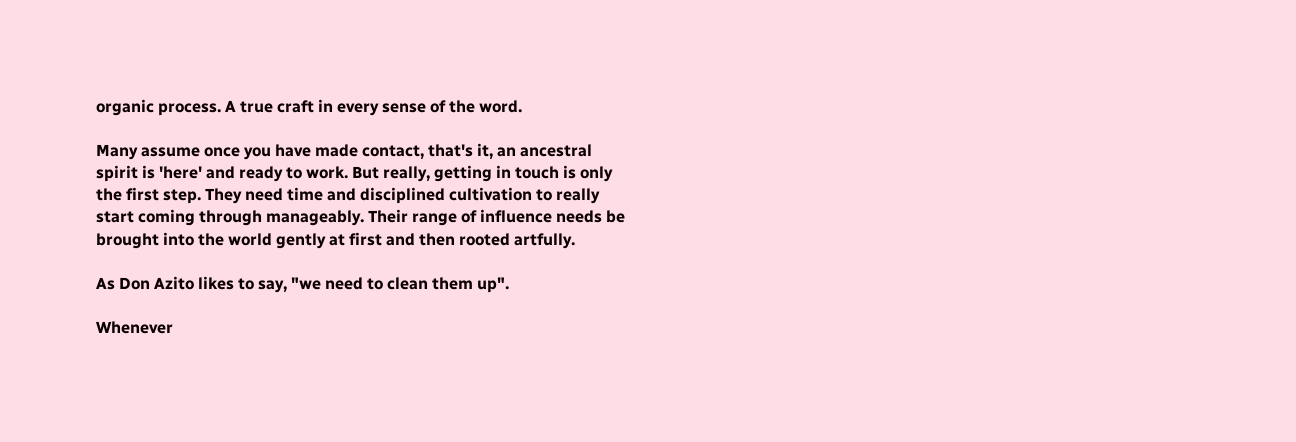organic process. A true craft in every sense of the word.

Many assume once you have made contact, that's it, an ancestral spirit is 'here' and ready to work. But really, getting in touch is only the first step. They need time and disciplined cultivation to really start coming through manageably. Their range of influence needs be brought into the world gently at first and then rooted artfully.

As Don Azito likes to say, "we need to clean them up".

Whenever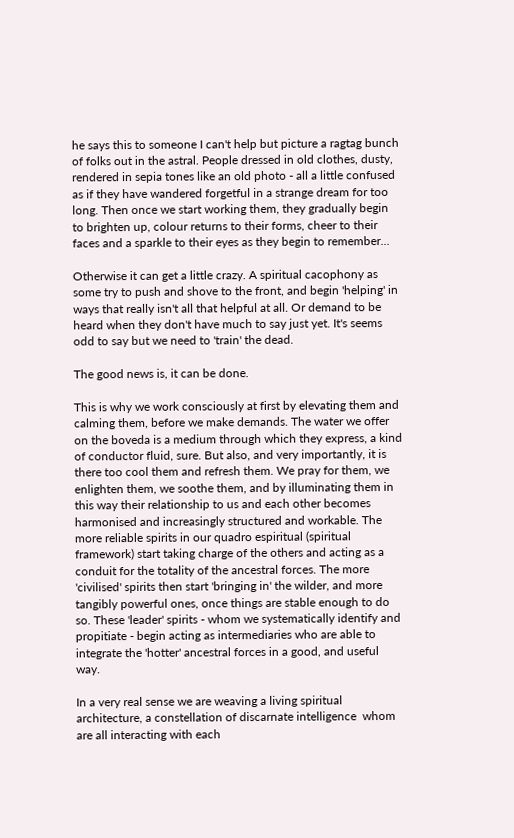he says this to someone I can't help but picture a ragtag bunch of folks out in the astral. People dressed in old clothes, dusty, rendered in sepia tones like an old photo - all a little confused as if they have wandered forgetful in a strange dream for too long. Then once we start working them, they gradually begin to brighten up, colour returns to their forms, cheer to their faces and a sparkle to their eyes as they begin to remember...

Otherwise it can get a little crazy. A spiritual cacophony as some try to push and shove to the front, and begin 'helping' in ways that really isn't all that helpful at all. Or demand to be heard when they don't have much to say just yet. It's seems odd to say but we need to 'train' the dead.

The good news is, it can be done.

This is why we work consciously at first by elevating them and calming them, before we make demands. The water we offer on the boveda is a medium through which they express, a kind of conductor fluid, sure. But also, and very importantly, it is there too cool them and refresh them. We pray for them, we enlighten them, we soothe them, and by illuminating them in this way their relationship to us and each other becomes harmonised and increasingly structured and workable. The more reliable spirits in our quadro espiritual (spiritual framework) start taking charge of the others and acting as a conduit for the totality of the ancestral forces. The more 'civilised' spirits then start 'bringing in' the wilder, and more tangibly powerful ones, once things are stable enough to do so. These 'leader' spirits - whom we systematically identify and propitiate - begin acting as intermediaries who are able to integrate the 'hotter' ancestral forces in a good, and useful way.

In a very real sense we are weaving a living spiritual architecture, a constellation of discarnate intelligence  whom are all interacting with each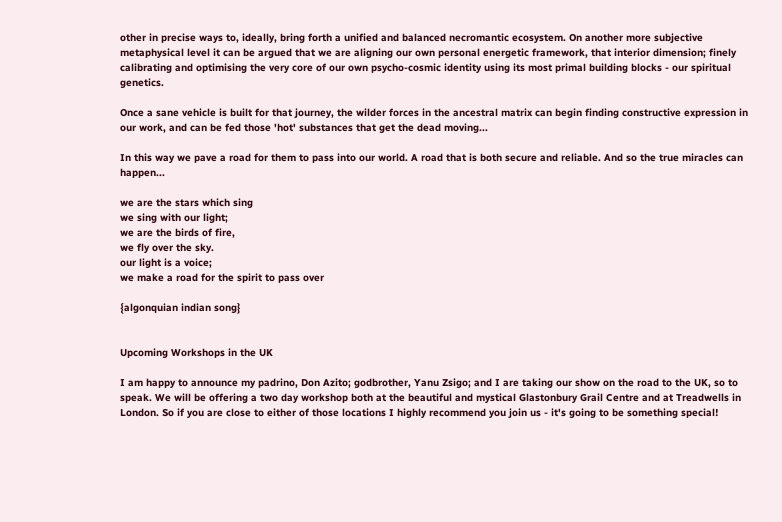other in precise ways to, ideally, bring forth a unified and balanced necromantic ecosystem. On another more subjective metaphysical level it can be argued that we are aligning our own personal energetic framework, that interior dimension; finely calibrating and optimising the very core of our own psycho-cosmic identity using its most primal building blocks - our spiritual genetics.

Once a sane vehicle is built for that journey, the wilder forces in the ancestral matrix can begin finding constructive expression in our work, and can be fed those 'hot' substances that get the dead moving...

In this way we pave a road for them to pass into our world. A road that is both secure and reliable. And so the true miracles can happen...

we are the stars which sing
we sing with our light;
we are the birds of fire,
we fly over the sky.
our light is a voice;
we make a road for the spirit to pass over

{algonquian indian song}


Upcoming Workshops in the UK

I am happy to announce my padrino, Don Azito; godbrother, Yanu Zsigo; and I are taking our show on the road to the UK, so to speak. We will be offering a two day workshop both at the beautiful and mystical Glastonbury Grail Centre and at Treadwells in London. So if you are close to either of those locations I highly recommend you join us - it's going to be something special!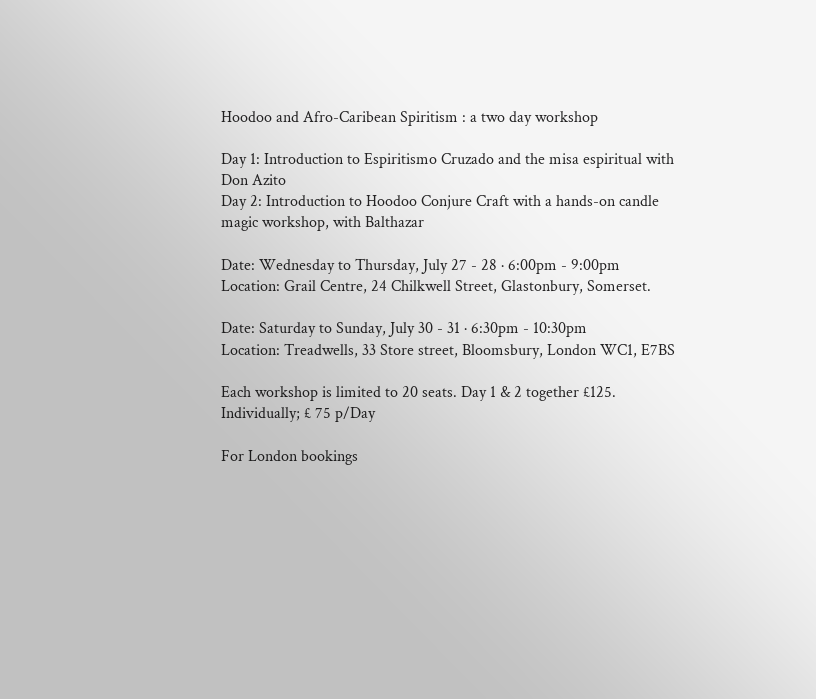Hoodoo and Afro-Caribean Spiritism : a two day workshop

Day 1: Introduction to Espiritismo Cruzado and the misa espiritual with Don Azito
Day 2: Introduction to Hoodoo Conjure Craft with a hands-on candle magic workshop, with Balthazar

Date: Wednesday to Thursday, July 27 - 28 · 6:00pm - 9:00pm
Location: Grail Centre, 24 Chilkwell Street, Glastonbury, Somerset.

Date: Saturday to Sunday, July 30 - 31 · 6:30pm - 10:30pm
Location: Treadwells, 33 Store street, Bloomsbury, London WC1, E7BS

Each workshop is limited to 20 seats. Day 1 & 2 together £125. Individually; £ 75 p/Day

For London bookings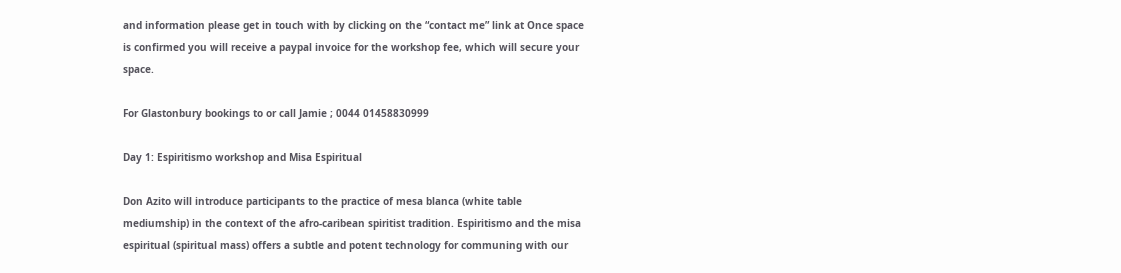and information please get in touch with by clicking on the “contact me” link at Once space is confirmed you will receive a paypal invoice for the workshop fee, which will secure your space.

For Glastonbury bookings to or call Jamie ; 0044 01458830999

Day 1: Espiritismo workshop and Misa Espiritual

Don Azito will introduce participants to the practice of mesa blanca (white table mediumship) in the context of the afro-caribean spiritist tradition. Espiritismo and the misa espiritual (spiritual mass) offers a subtle and potent technology for communing with our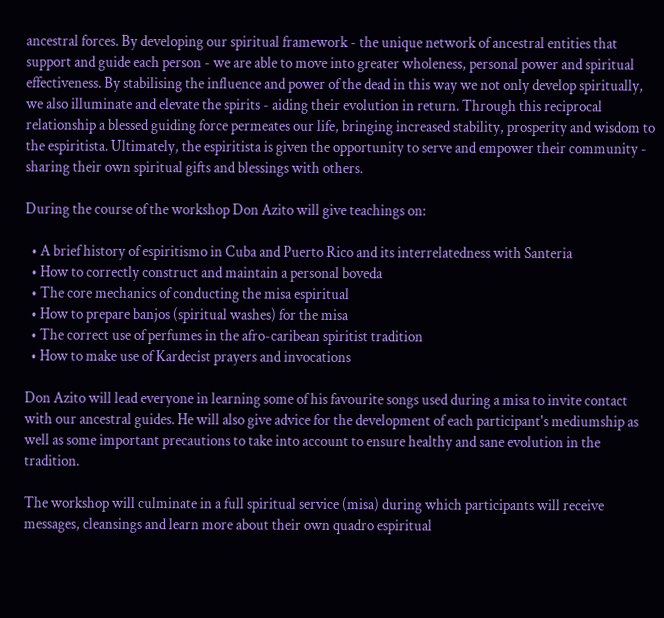ancestral forces. By developing our spiritual framework - the unique network of ancestral entities that support and guide each person - we are able to move into greater wholeness, personal power and spiritual effectiveness. By stabilising the influence and power of the dead in this way we not only develop spiritually, we also illuminate and elevate the spirits - aiding their evolution in return. Through this reciprocal relationship a blessed guiding force permeates our life, bringing increased stability, prosperity and wisdom to the espiritista. Ultimately, the espiritista is given the opportunity to serve and empower their community - sharing their own spiritual gifts and blessings with others.

During the course of the workshop Don Azito will give teachings on:

  • A brief history of espiritismo in Cuba and Puerto Rico and its interrelatedness with Santeria
  • How to correctly construct and maintain a personal boveda
  • The core mechanics of conducting the misa espiritual
  • How to prepare banjos (spiritual washes) for the misa
  • The correct use of perfumes in the afro-caribean spiritist tradition
  • How to make use of Kardecist prayers and invocations

Don Azito will lead everyone in learning some of his favourite songs used during a misa to invite contact with our ancestral guides. He will also give advice for the development of each participant's mediumship as well as some important precautions to take into account to ensure healthy and sane evolution in the tradition.

The workshop will culminate in a full spiritual service (misa) during which participants will receive messages, cleansings and learn more about their own quadro espiritual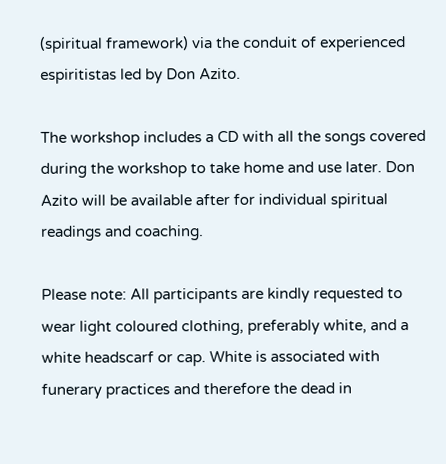(spiritual framework) via the conduit of experienced espiritistas led by Don Azito.

The workshop includes a CD with all the songs covered during the workshop to take home and use later. Don Azito will be available after for individual spiritual readings and coaching.

Please note: All participants are kindly requested to wear light coloured clothing, preferably white, and a white headscarf or cap. White is associated with funerary practices and therefore the dead in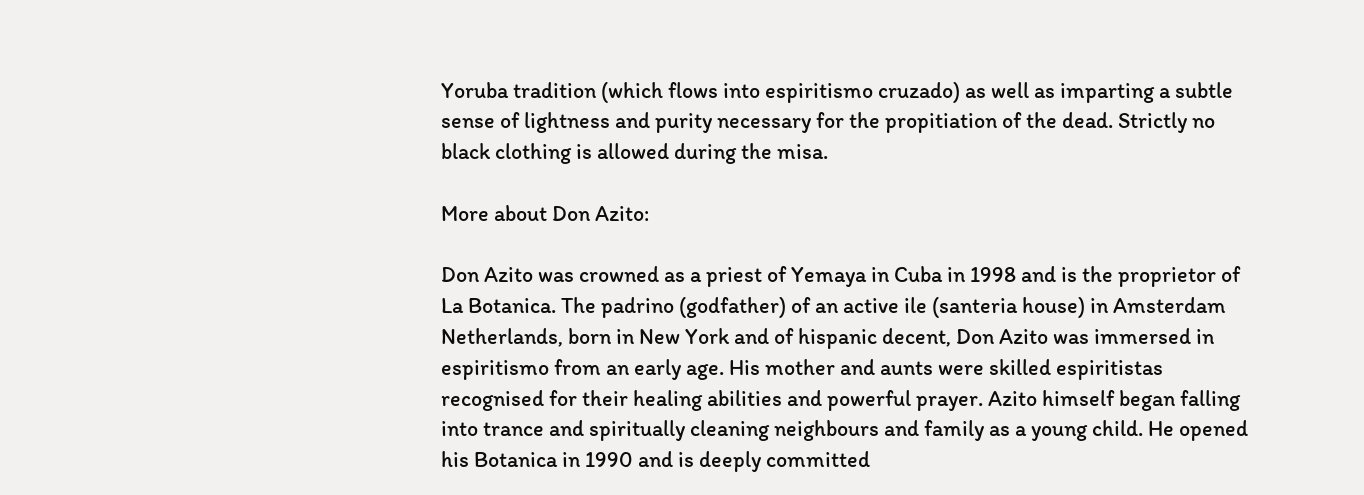Yoruba tradition (which flows into espiritismo cruzado) as well as imparting a subtle sense of lightness and purity necessary for the propitiation of the dead. Strictly no black clothing is allowed during the misa.

More about Don Azito:

Don Azito was crowned as a priest of Yemaya in Cuba in 1998 and is the proprietor of La Botanica. The padrino (godfather) of an active ile (santeria house) in Amsterdam Netherlands, born in New York and of hispanic decent, Don Azito was immersed in espiritismo from an early age. His mother and aunts were skilled espiritistas recognised for their healing abilities and powerful prayer. Azito himself began falling into trance and spiritually cleaning neighbours and family as a young child. He opened his Botanica in 1990 and is deeply committed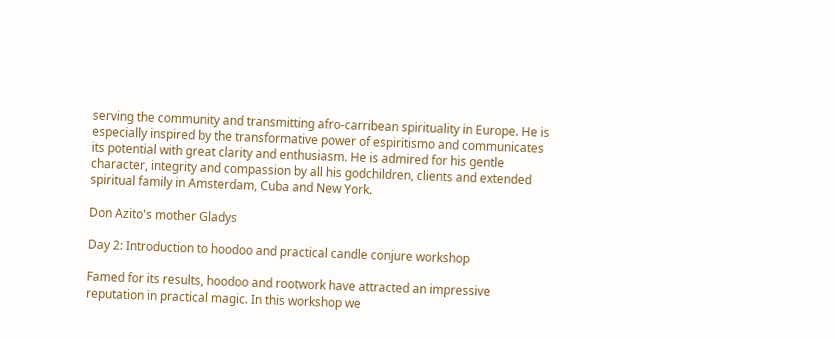serving the community and transmitting afro-carribean spirituality in Europe. He is especially inspired by the transformative power of espiritismo and communicates its potential with great clarity and enthusiasm. He is admired for his gentle character, integrity and compassion by all his godchildren, clients and extended spiritual family in Amsterdam, Cuba and New York.

Don Azito's mother Gladys

Day 2: Introduction to hoodoo and practical candle conjure workshop

Famed for its results, hoodoo and rootwork have attracted an impressive reputation in practical magic. In this workshop we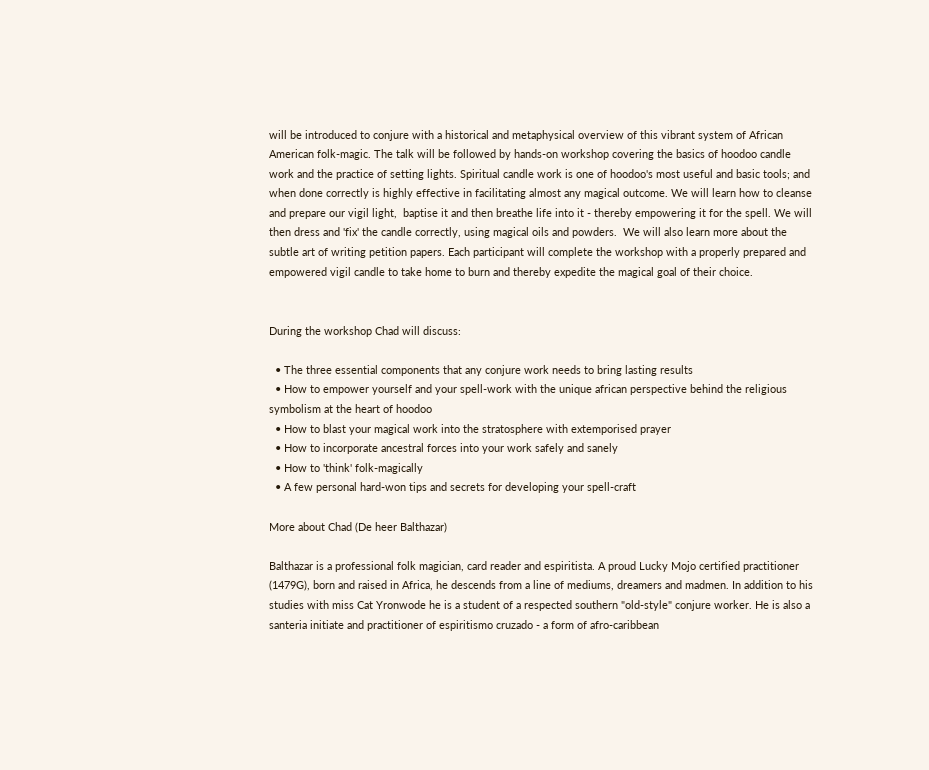will be introduced to conjure with a historical and metaphysical overview of this vibrant system of African American folk-magic. The talk will be followed by hands-on workshop covering the basics of hoodoo candle work and the practice of setting lights. Spiritual candle work is one of hoodoo's most useful and basic tools; and when done correctly is highly effective in facilitating almost any magical outcome. We will learn how to cleanse and prepare our vigil light,  baptise it and then breathe life into it - thereby empowering it for the spell. We will then dress and 'fix' the candle correctly, using magical oils and powders.  We will also learn more about the subtle art of writing petition papers. Each participant will complete the workshop with a properly prepared and empowered vigil candle to take home to burn and thereby expedite the magical goal of their choice.


During the workshop Chad will discuss:

  • The three essential components that any conjure work needs to bring lasting results
  • How to empower yourself and your spell-work with the unique african perspective behind the religious symbolism at the heart of hoodoo
  • How to blast your magical work into the stratosphere with extemporised prayer
  • How to incorporate ancestral forces into your work safely and sanely
  • How to 'think' folk-magically
  • A few personal hard-won tips and secrets for developing your spell-craft

More about Chad (De heer Balthazar)

Balthazar is a professional folk magician, card reader and espiritista. A proud Lucky Mojo certified practitioner (1479G), born and raised in Africa, he descends from a line of mediums, dreamers and madmen. In addition to his studies with miss Cat Yronwode he is a student of a respected southern "old-style" conjure worker. He is also a santeria initiate and practitioner of espiritismo cruzado - a form of afro-caribbean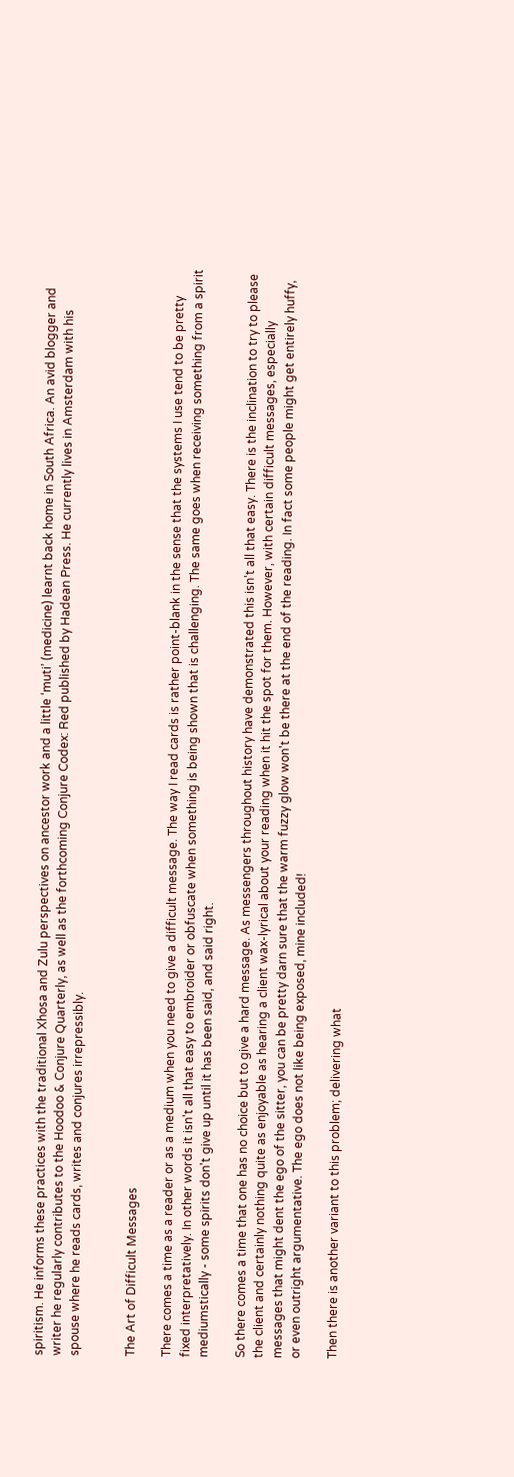spiritism. He informs these practices with the traditional Xhosa and Zulu perspectives on ancestor work and a little ‘muti’ (medicine) learnt back home in South Africa. An avid blogger and writer he regularly contributes to the Hoodoo & Conjure Quarterly, as well as the forthcoming Conjure Codex: Red published by Hadean Press. He currently lives in Amsterdam with his spouse where he reads cards, writes and conjures irrepressibly.


The Art of Difficult Messages

There comes a time as a reader or as a medium when you need to give a difficult message. The way I read cards is rather point-blank in the sense that the systems I use tend to be pretty fixed interpretatively. In other words it isn't all that easy to embroider or obfuscate when something is being shown that is challenging. The same goes when receiving something from a spirit mediumstically - some spirits don't give up until it has been said, and said right.

So there comes a time that one has no choice but to give a hard message. As messengers throughout history have demonstrated this isn't all that easy. There is the inclination to try to please the client and certainly nothing quite as enjoyable as hearing a client wax-lyrical about your reading when it hit the spot for them. However, with certain difficult messages, especially messages that might dent the ego of the sitter, you can be pretty darn sure that the warm fuzzy glow won't be there at the end of the reading. In fact some people might get entirely huffy, or even outright argumentative. The ego does not like being exposed, mine included!

Then there is another variant to this problem; delivering what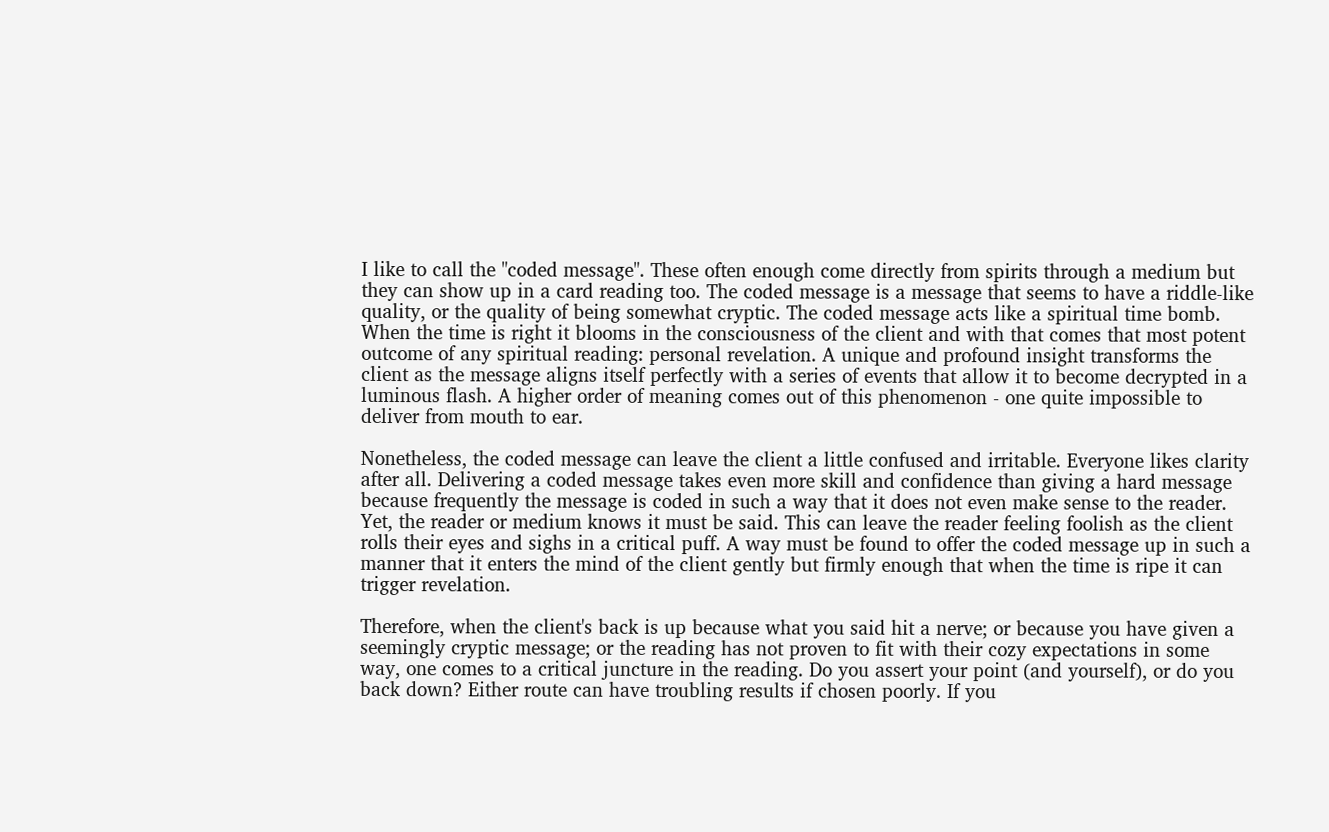I like to call the "coded message". These often enough come directly from spirits through a medium but they can show up in a card reading too. The coded message is a message that seems to have a riddle-like quality, or the quality of being somewhat cryptic. The coded message acts like a spiritual time bomb. When the time is right it blooms in the consciousness of the client and with that comes that most potent outcome of any spiritual reading: personal revelation. A unique and profound insight transforms the client as the message aligns itself perfectly with a series of events that allow it to become decrypted in a luminous flash. A higher order of meaning comes out of this phenomenon - one quite impossible to deliver from mouth to ear.

Nonetheless, the coded message can leave the client a little confused and irritable. Everyone likes clarity after all. Delivering a coded message takes even more skill and confidence than giving a hard message because frequently the message is coded in such a way that it does not even make sense to the reader. Yet, the reader or medium knows it must be said. This can leave the reader feeling foolish as the client rolls their eyes and sighs in a critical puff. A way must be found to offer the coded message up in such a manner that it enters the mind of the client gently but firmly enough that when the time is ripe it can trigger revelation.

Therefore, when the client's back is up because what you said hit a nerve; or because you have given a seemingly cryptic message; or the reading has not proven to fit with their cozy expectations in some way, one comes to a critical juncture in the reading. Do you assert your point (and yourself), or do you back down? Either route can have troubling results if chosen poorly. If you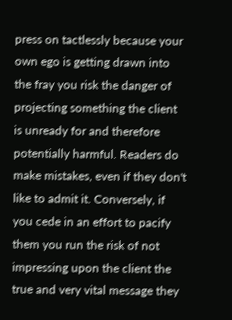press on tactlessly because your own ego is getting drawn into the fray you risk the danger of projecting something the client is unready for and therefore  potentially harmful. Readers do make mistakes, even if they don't like to admit it. Conversely, if you cede in an effort to pacify them you run the risk of not impressing upon the client the true and very vital message they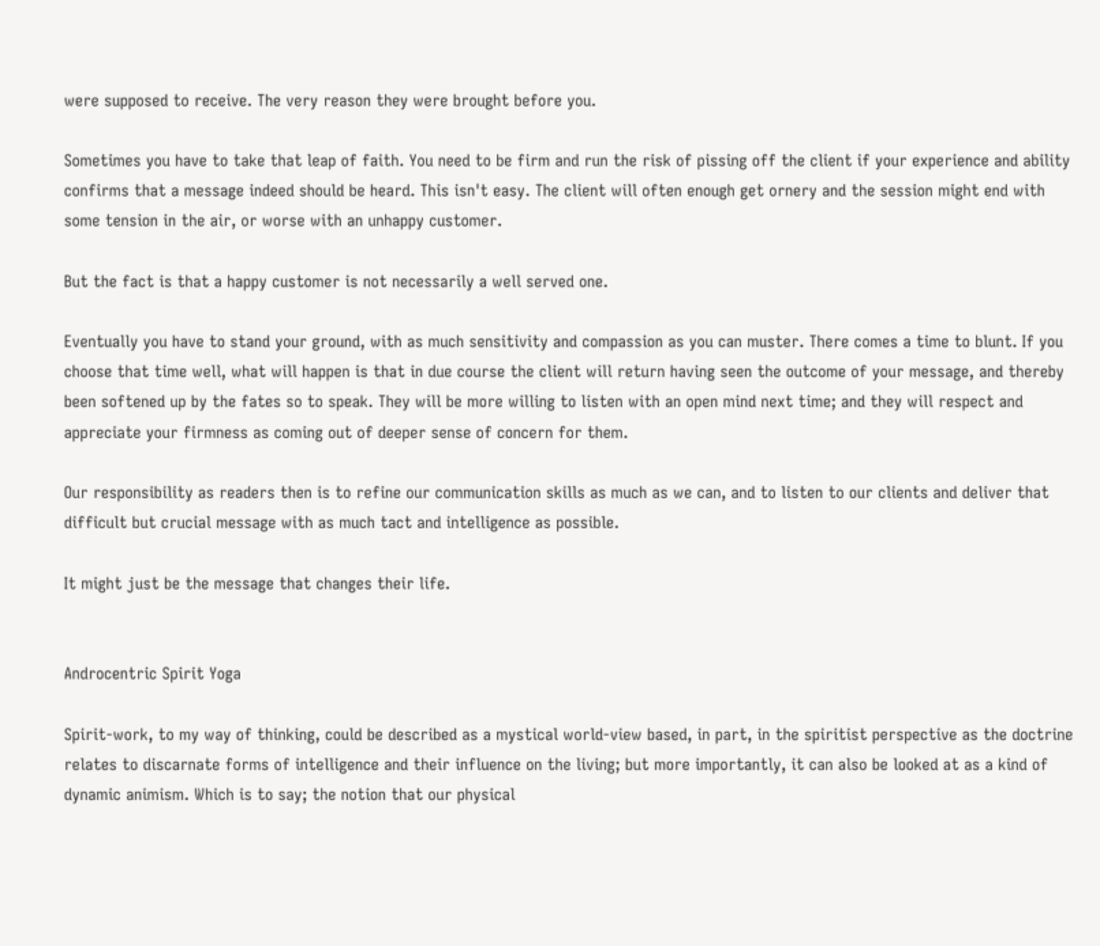were supposed to receive. The very reason they were brought before you.

Sometimes you have to take that leap of faith. You need to be firm and run the risk of pissing off the client if your experience and ability confirms that a message indeed should be heard. This isn't easy. The client will often enough get ornery and the session might end with some tension in the air, or worse with an unhappy customer.

But the fact is that a happy customer is not necessarily a well served one.

Eventually you have to stand your ground, with as much sensitivity and compassion as you can muster. There comes a time to blunt. If you choose that time well, what will happen is that in due course the client will return having seen the outcome of your message, and thereby been softened up by the fates so to speak. They will be more willing to listen with an open mind next time; and they will respect and appreciate your firmness as coming out of deeper sense of concern for them.

Our responsibility as readers then is to refine our communication skills as much as we can, and to listen to our clients and deliver that difficult but crucial message with as much tact and intelligence as possible.

It might just be the message that changes their life.


Androcentric Spirit Yoga

Spirit-work, to my way of thinking, could be described as a mystical world-view based, in part, in the spiritist perspective as the doctrine relates to discarnate forms of intelligence and their influence on the living; but more importantly, it can also be looked at as a kind of dynamic animism. Which is to say; the notion that our physical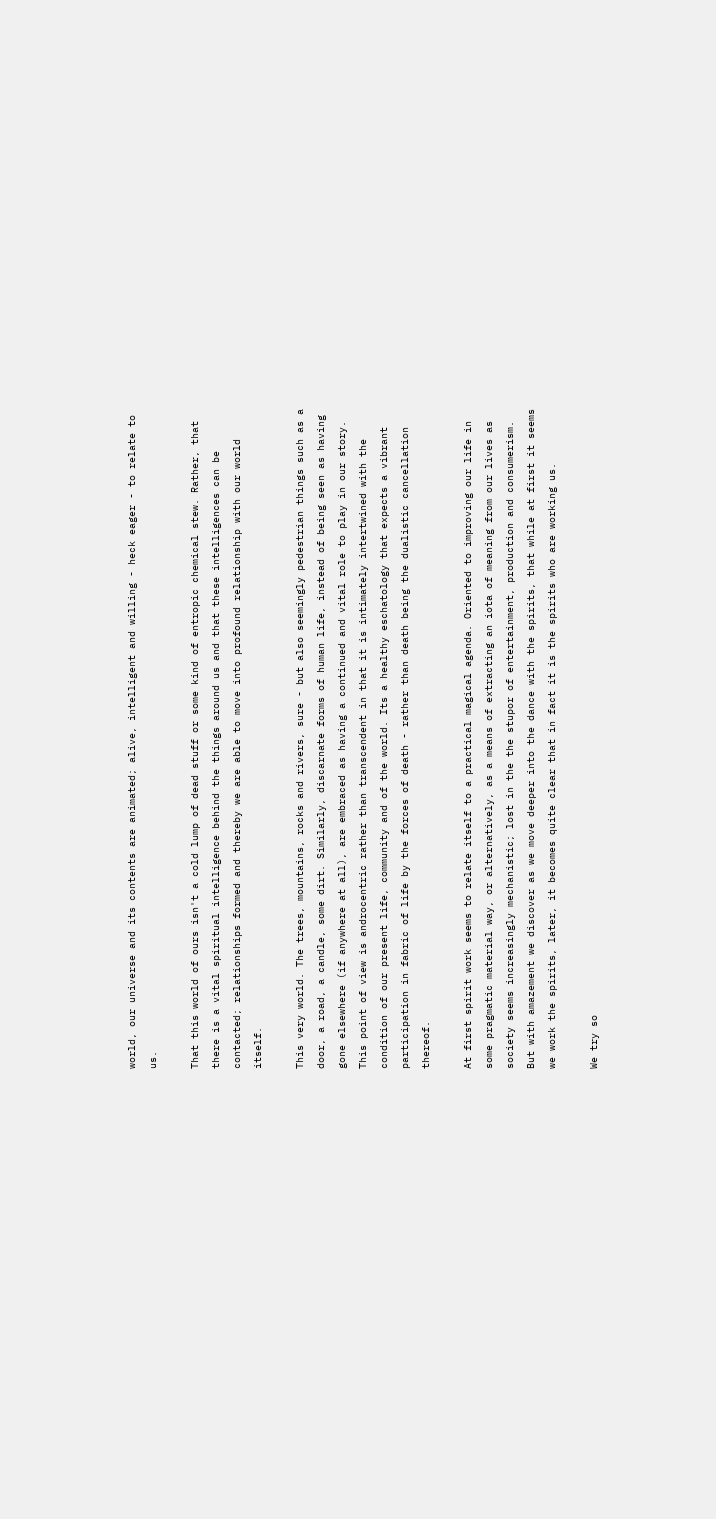world, our universe and its contents are animated; alive, intelligent and willing - heck eager - to relate to us.

That this world of ours isn't a cold lump of dead stuff or some kind of entropic chemical stew. Rather, that there is a vital spiritual intelligence behind the things around us and that these intelligences can be contacted; relationships formed and thereby we are able to move into profound relationship with our world itself.

This very world. The trees, mountains, rocks and rivers, sure - but also seemingly pedestrian things such as a door, a road, a candle, some dirt. Similarly, discarnate forms of human life, instead of being seen as having gone elsewhere (if anywhere at all), are embraced as having a continued and vital role to play in our story. This point of view is androcentric rather than transcendent in that it is intimately intertwined with the condition of our present life, community and of the world. Its a healthy eschatology that expects a vibrant participation in fabric of life by the forces of death - rather than death being the dualistic cancellation thereof.

At first spirit work seems to relate itself to a practical magical agenda. Oriented to improving our life in some pragmatic material way, or alternatively, as a means of extracting an iota of meaning from our lives as society seems increasingly mechanistic; lost in the the stupor of entertainment, production and consumerism. But with amazement we discover as we move deeper into the dance with the spirits, that while at first it seems we work the spirits, later, it becomes quite clear that in fact it is the spirits who are working us.

We try so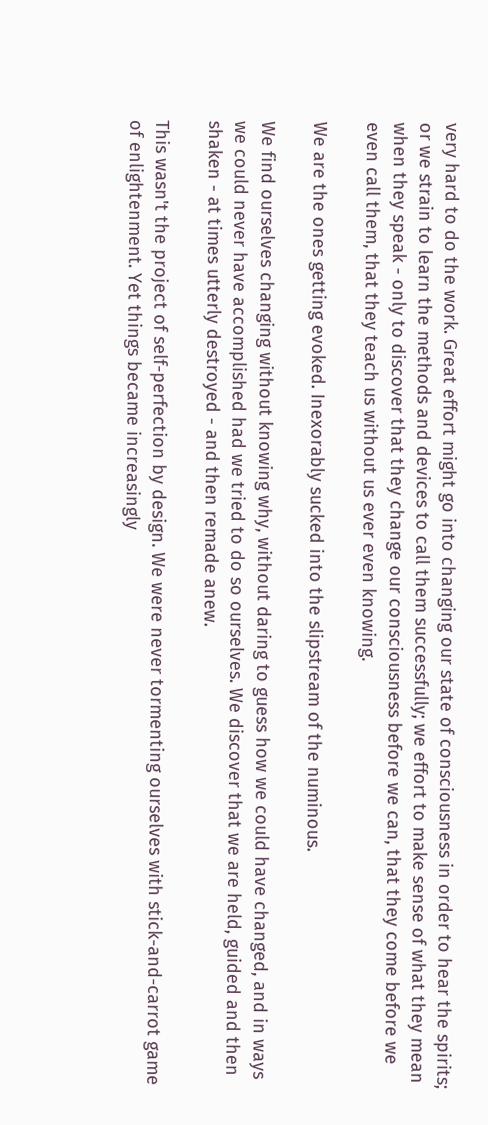very hard to do the work. Great effort might go into changing our state of consciousness in order to hear the spirits; or we strain to learn the methods and devices to call them successfully; we effort to make sense of what they mean when they speak - only to discover that they change our consciousness before we can, that they come before we even call them, that they teach us without us ever even knowing.

We are the ones getting evoked. Inexorably sucked into the slipstream of the numinous.

We find ourselves changing without knowing why, without daring to guess how we could have changed, and in ways we could never have accomplished had we tried to do so ourselves. We discover that we are held, guided and then shaken - at times utterly destroyed - and then remade anew.

This wasn't the project of self-perfection by design. We were never tormenting ourselves with stick-and-carrot game of enlightenment. Yet things became increasingly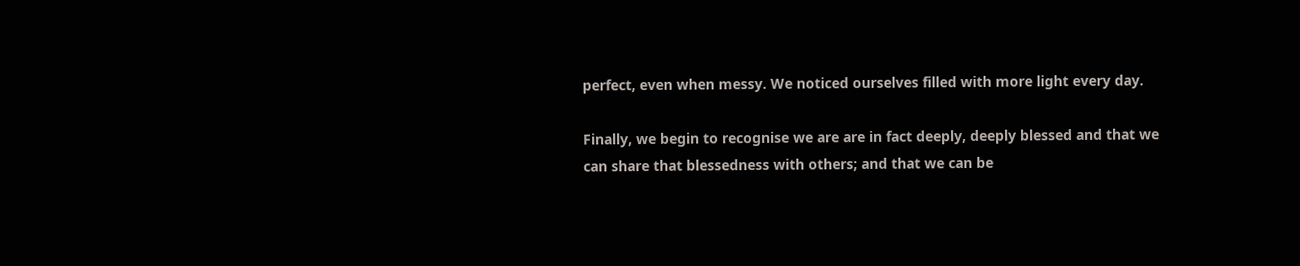perfect, even when messy. We noticed ourselves filled with more light every day.

Finally, we begin to recognise we are are in fact deeply, deeply blessed and that we can share that blessedness with others; and that we can be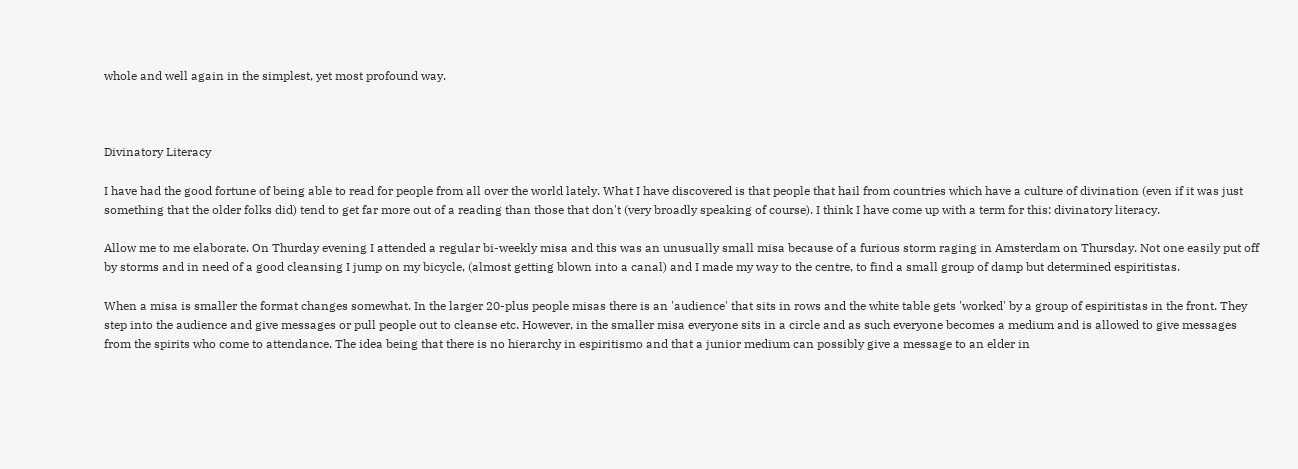whole and well again in the simplest, yet most profound way.



Divinatory Literacy

I have had the good fortune of being able to read for people from all over the world lately. What I have discovered is that people that hail from countries which have a culture of divination (even if it was just something that the older folks did) tend to get far more out of a reading than those that don't (very broadly speaking of course). I think I have come up with a term for this: divinatory literacy.

Allow me to me elaborate. On Thurday evening I attended a regular bi-weekly misa and this was an unusually small misa because of a furious storm raging in Amsterdam on Thursday. Not one easily put off by storms and in need of a good cleansing I jump on my bicycle, (almost getting blown into a canal) and I made my way to the centre, to find a small group of damp but determined espiritistas.

When a misa is smaller the format changes somewhat. In the larger 20-plus people misas there is an 'audience' that sits in rows and the white table gets 'worked' by a group of espiritistas in the front. They step into the audience and give messages or pull people out to cleanse etc. However, in the smaller misa everyone sits in a circle and as such everyone becomes a medium and is allowed to give messages from the spirits who come to attendance. The idea being that there is no hierarchy in espiritismo and that a junior medium can possibly give a message to an elder in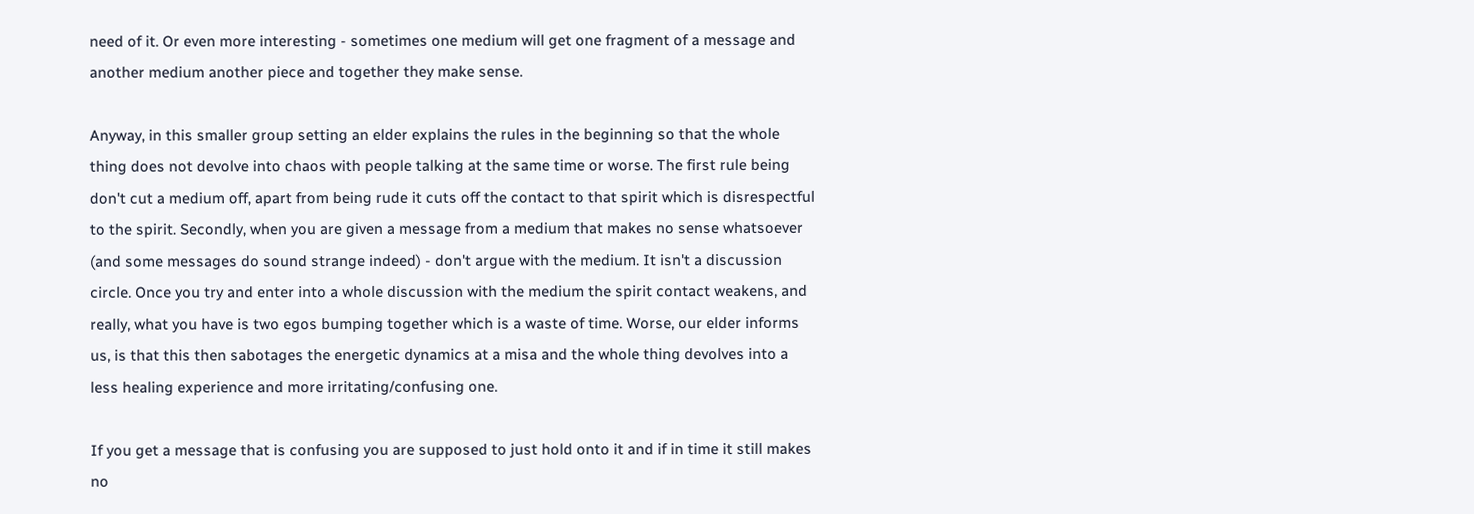need of it. Or even more interesting - sometimes one medium will get one fragment of a message and another medium another piece and together they make sense.

Anyway, in this smaller group setting an elder explains the rules in the beginning so that the whole thing does not devolve into chaos with people talking at the same time or worse. The first rule being don't cut a medium off, apart from being rude it cuts off the contact to that spirit which is disrespectful to the spirit. Secondly, when you are given a message from a medium that makes no sense whatsoever (and some messages do sound strange indeed) - don't argue with the medium. It isn't a discussion circle. Once you try and enter into a whole discussion with the medium the spirit contact weakens, and really, what you have is two egos bumping together which is a waste of time. Worse, our elder informs us, is that this then sabotages the energetic dynamics at a misa and the whole thing devolves into a less healing experience and more irritating/confusing one.

If you get a message that is confusing you are supposed to just hold onto it and if in time it still makes no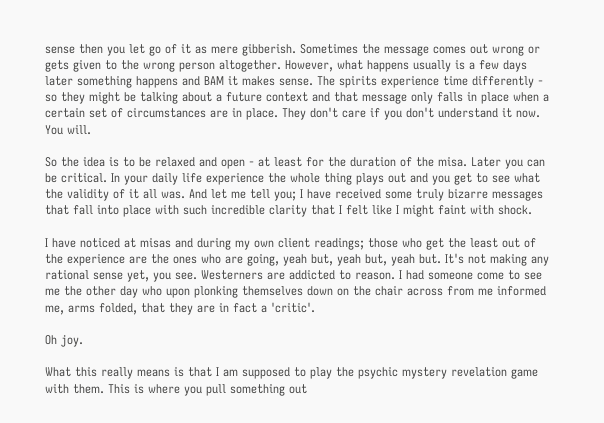sense then you let go of it as mere gibberish. Sometimes the message comes out wrong or gets given to the wrong person altogether. However, what happens usually is a few days later something happens and BAM it makes sense. The spirits experience time differently - so they might be talking about a future context and that message only falls in place when a certain set of circumstances are in place. They don't care if you don't understand it now. You will.

So the idea is to be relaxed and open - at least for the duration of the misa. Later you can be critical. In your daily life experience the whole thing plays out and you get to see what the validity of it all was. And let me tell you; I have received some truly bizarre messages that fall into place with such incredible clarity that I felt like I might faint with shock.

I have noticed at misas and during my own client readings; those who get the least out of the experience are the ones who are going, yeah but, yeah but, yeah but. It's not making any rational sense yet, you see. Westerners are addicted to reason. I had someone come to see me the other day who upon plonking themselves down on the chair across from me informed me, arms folded, that they are in fact a 'critic'.

Oh joy.

What this really means is that I am supposed to play the psychic mystery revelation game with them. This is where you pull something out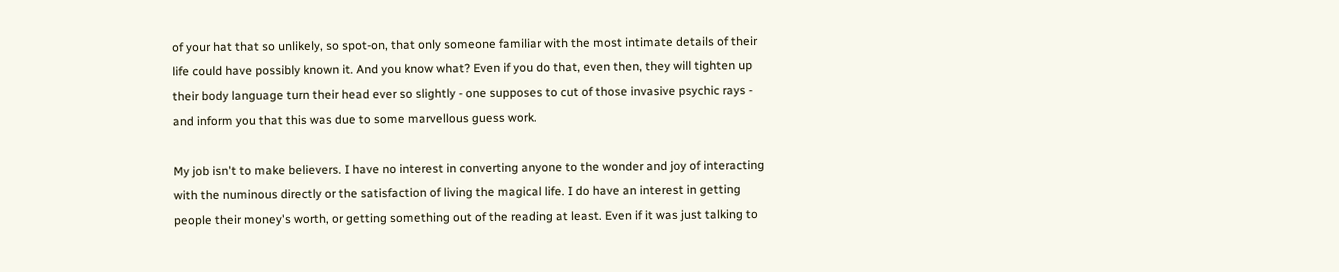of your hat that so unlikely, so spot-on, that only someone familiar with the most intimate details of their life could have possibly known it. And you know what? Even if you do that, even then, they will tighten up their body language turn their head ever so slightly - one supposes to cut of those invasive psychic rays - and inform you that this was due to some marvellous guess work.

My job isn't to make believers. I have no interest in converting anyone to the wonder and joy of interacting with the numinous directly or the satisfaction of living the magical life. I do have an interest in getting people their money's worth, or getting something out of the reading at least. Even if it was just talking to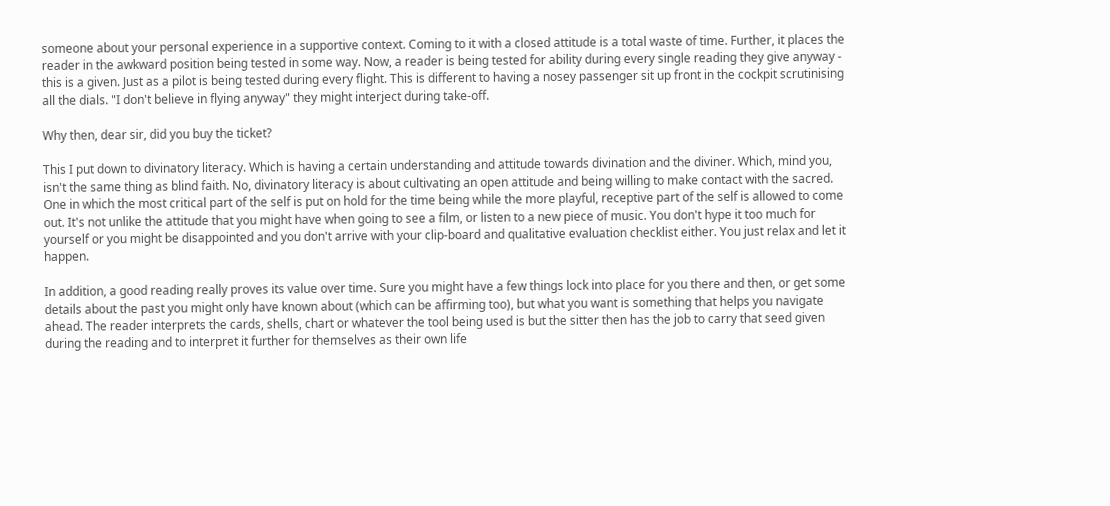someone about your personal experience in a supportive context. Coming to it with a closed attitude is a total waste of time. Further, it places the reader in the awkward position being tested in some way. Now, a reader is being tested for ability during every single reading they give anyway - this is a given. Just as a pilot is being tested during every flight. This is different to having a nosey passenger sit up front in the cockpit scrutinising all the dials. "I don't believe in flying anyway" they might interject during take-off.

Why then, dear sir, did you buy the ticket?

This I put down to divinatory literacy. Which is having a certain understanding and attitude towards divination and the diviner. Which, mind you, isn't the same thing as blind faith. No, divinatory literacy is about cultivating an open attitude and being willing to make contact with the sacred. One in which the most critical part of the self is put on hold for the time being while the more playful, receptive part of the self is allowed to come out. It's not unlike the attitude that you might have when going to see a film, or listen to a new piece of music. You don't hype it too much for yourself or you might be disappointed and you don't arrive with your clip-board and qualitative evaluation checklist either. You just relax and let it happen.

In addition, a good reading really proves its value over time. Sure you might have a few things lock into place for you there and then, or get some details about the past you might only have known about (which can be affirming too), but what you want is something that helps you navigate ahead. The reader interprets the cards, shells, chart or whatever the tool being used is but the sitter then has the job to carry that seed given during the reading and to interpret it further for themselves as their own life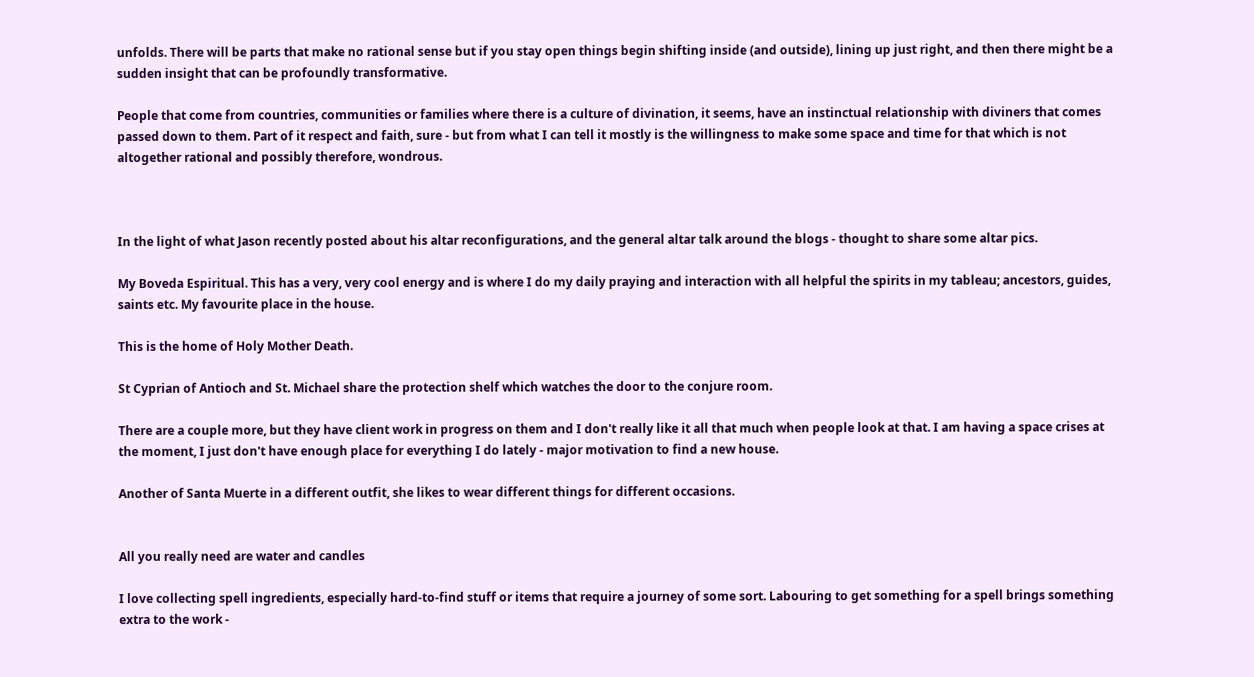unfolds. There will be parts that make no rational sense but if you stay open things begin shifting inside (and outside), lining up just right, and then there might be a sudden insight that can be profoundly transformative.

People that come from countries, communities or families where there is a culture of divination, it seems, have an instinctual relationship with diviners that comes passed down to them. Part of it respect and faith, sure - but from what I can tell it mostly is the willingness to make some space and time for that which is not altogether rational and possibly therefore, wondrous.



In the light of what Jason recently posted about his altar reconfigurations, and the general altar talk around the blogs - thought to share some altar pics.

My Boveda Espiritual. This has a very, very cool energy and is where I do my daily praying and interaction with all helpful the spirits in my tableau; ancestors, guides, saints etc. My favourite place in the house.

This is the home of Holy Mother Death.

St Cyprian of Antioch and St. Michael share the protection shelf which watches the door to the conjure room.

There are a couple more, but they have client work in progress on them and I don't really like it all that much when people look at that. I am having a space crises at the moment, I just don't have enough place for everything I do lately - major motivation to find a new house.

Another of Santa Muerte in a different outfit, she likes to wear different things for different occasions.


All you really need are water and candles

I love collecting spell ingredients, especially hard-to-find stuff or items that require a journey of some sort. Labouring to get something for a spell brings something extra to the work -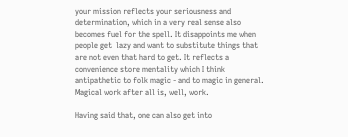your mission reflects your seriousness and determination, which in a very real sense also becomes fuel for the spell. It disappoints me when people get  lazy and want to substitute things that are not even that hard to get. It reflects a convenience store mentality which I think antipathetic to folk magic - and to magic in general. Magical work after all is, well, work.

Having said that, one can also get into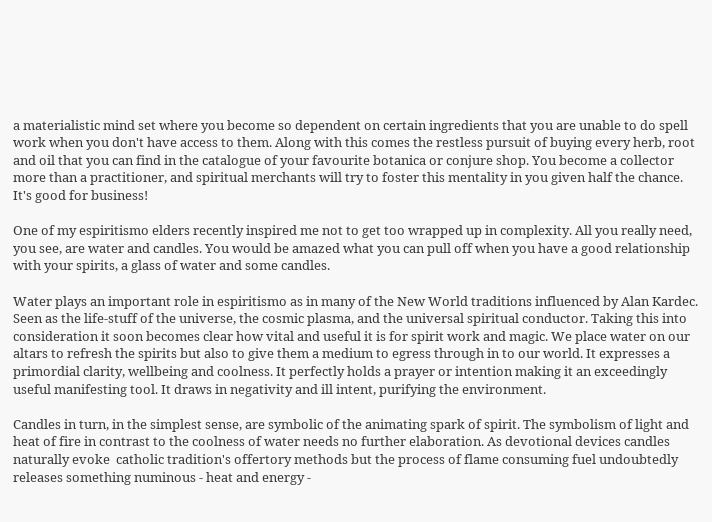a materialistic mind set where you become so dependent on certain ingredients that you are unable to do spell work when you don't have access to them. Along with this comes the restless pursuit of buying every herb, root and oil that you can find in the catalogue of your favourite botanica or conjure shop. You become a collector more than a practitioner, and spiritual merchants will try to foster this mentality in you given half the chance. It's good for business!

One of my espiritismo elders recently inspired me not to get too wrapped up in complexity. All you really need, you see, are water and candles. You would be amazed what you can pull off when you have a good relationship with your spirits, a glass of water and some candles.

Water plays an important role in espiritismo as in many of the New World traditions influenced by Alan Kardec. Seen as the life-stuff of the universe, the cosmic plasma, and the universal spiritual conductor. Taking this into consideration it soon becomes clear how vital and useful it is for spirit work and magic. We place water on our altars to refresh the spirits but also to give them a medium to egress through in to our world. It expresses a primordial clarity, wellbeing and coolness. It perfectly holds a prayer or intention making it an exceedingly useful manifesting tool. It draws in negativity and ill intent, purifying the environment.

Candles in turn, in the simplest sense, are symbolic of the animating spark of spirit. The symbolism of light and heat of fire in contrast to the coolness of water needs no further elaboration. As devotional devices candles naturally evoke  catholic tradition's offertory methods but the process of flame consuming fuel undoubtedly releases something numinous - heat and energy -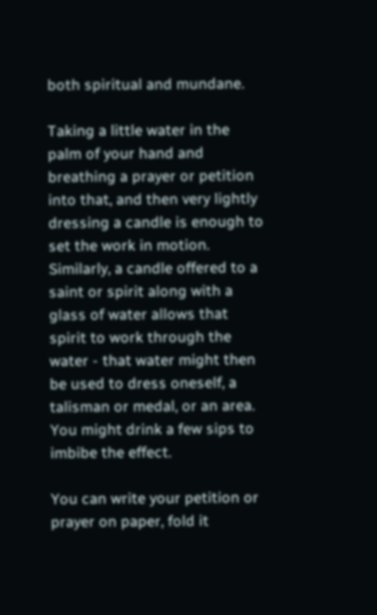both spiritual and mundane.

Taking a little water in the palm of your hand and breathing a prayer or petition into that, and then very lightly dressing a candle is enough to set the work in motion. Similarly, a candle offered to a saint or spirit along with a glass of water allows that spirit to work through the water - that water might then be used to dress oneself, a talisman or medal, or an area. You might drink a few sips to imbibe the effect.

You can write your petition or prayer on paper, fold it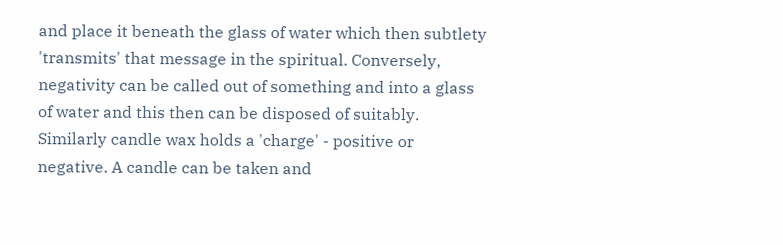and place it beneath the glass of water which then subtlety 'transmits' that message in the spiritual. Conversely, negativity can be called out of something and into a glass of water and this then can be disposed of suitably. Similarly candle wax holds a 'charge' - positive or negative. A candle can be taken and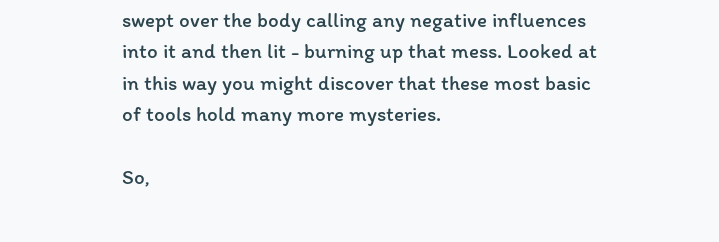swept over the body calling any negative influences into it and then lit - burning up that mess. Looked at in this way you might discover that these most basic of tools hold many more mysteries.

So,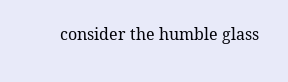consider the humble glass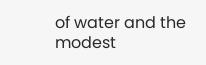of water and the modest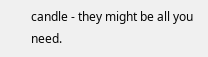candle - they might be all you need.